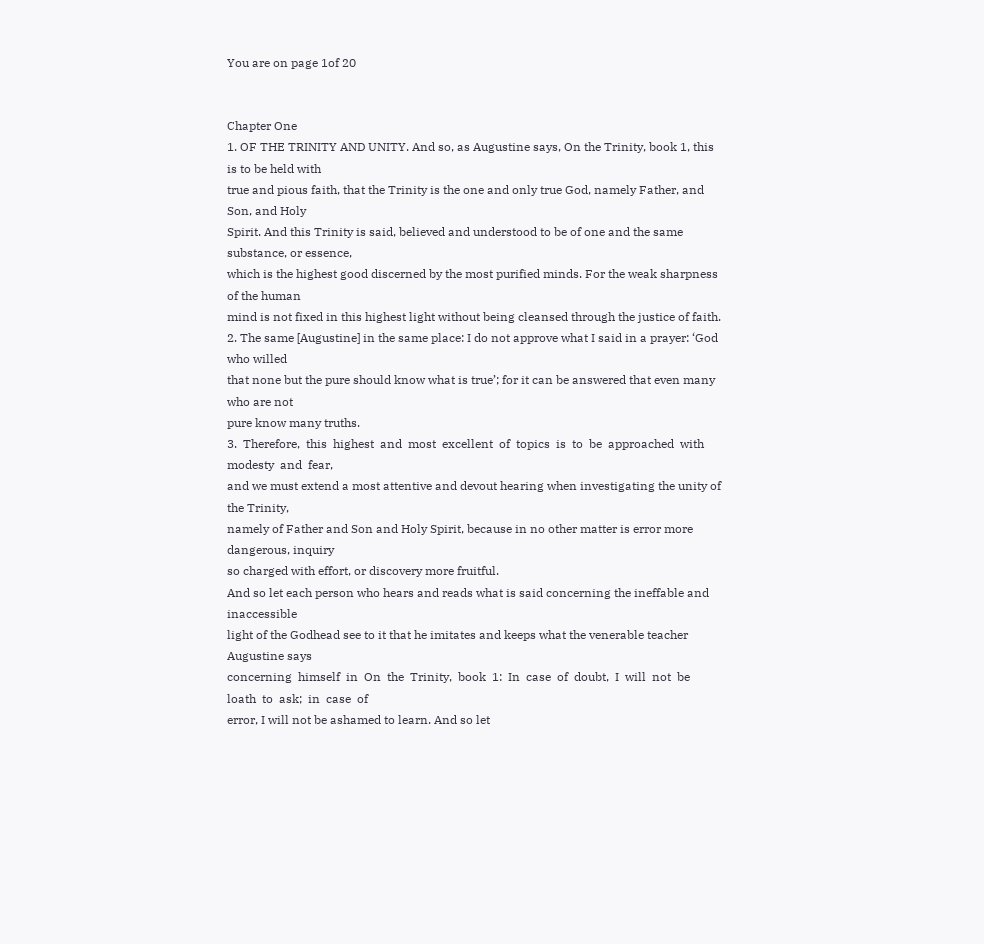You are on page 1of 20


Chapter One
1. OF THE TRINITY AND UNITY. And so, as Augustine says, On the Trinity, book 1, this is to be held with
true and pious faith, that the Trinity is the one and only true God, namely Father, and Son, and Holy
Spirit. And this Trinity is said, believed and understood to be of one and the same substance, or essence,
which is the highest good discerned by the most purified minds. For the weak sharpness of the human
mind is not fixed in this highest light without being cleansed through the justice of faith.
2. The same [Augustine] in the same place: I do not approve what I said in a prayer: ‘God who willed
that none but the pure should know what is true’; for it can be answered that even many who are not
pure know many truths.
3.  Therefore,  this  highest  and  most  excellent  of  topics  is  to  be  approached  with  modesty  and  fear,
and we must extend a most attentive and devout hearing when investigating the unity of the Trinity,
namely of Father and Son and Holy Spirit, because in no other matter is error more dangerous, inquiry
so charged with effort, or discovery more fruitful.
And so let each person who hears and reads what is said concerning the ineffable and inaccessible
light of the Godhead see to it that he imitates and keeps what the venerable teacher Augustine says
concerning  himself  in  On  the  Trinity,  book  1:  In  case  of  doubt,  I  will  not  be  loath  to  ask;  in  case  of
error, I will not be ashamed to learn. And so let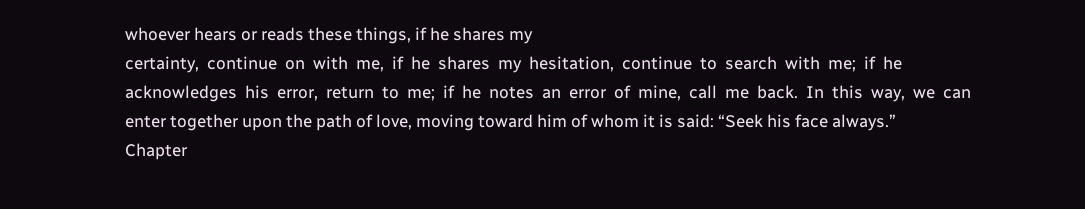whoever hears or reads these things, if he shares my
certainty,  continue  on  with  me,  if  he  shares  my  hesitation,  continue  to  search  with  me;  if  he
acknowledges  his  error,  return  to  me;  if  he  notes  an  error  of  mine,  call  me  back.  In  this  way,  we  can
enter together upon the path of love, moving toward him of whom it is said: “Seek his face always.”
Chapter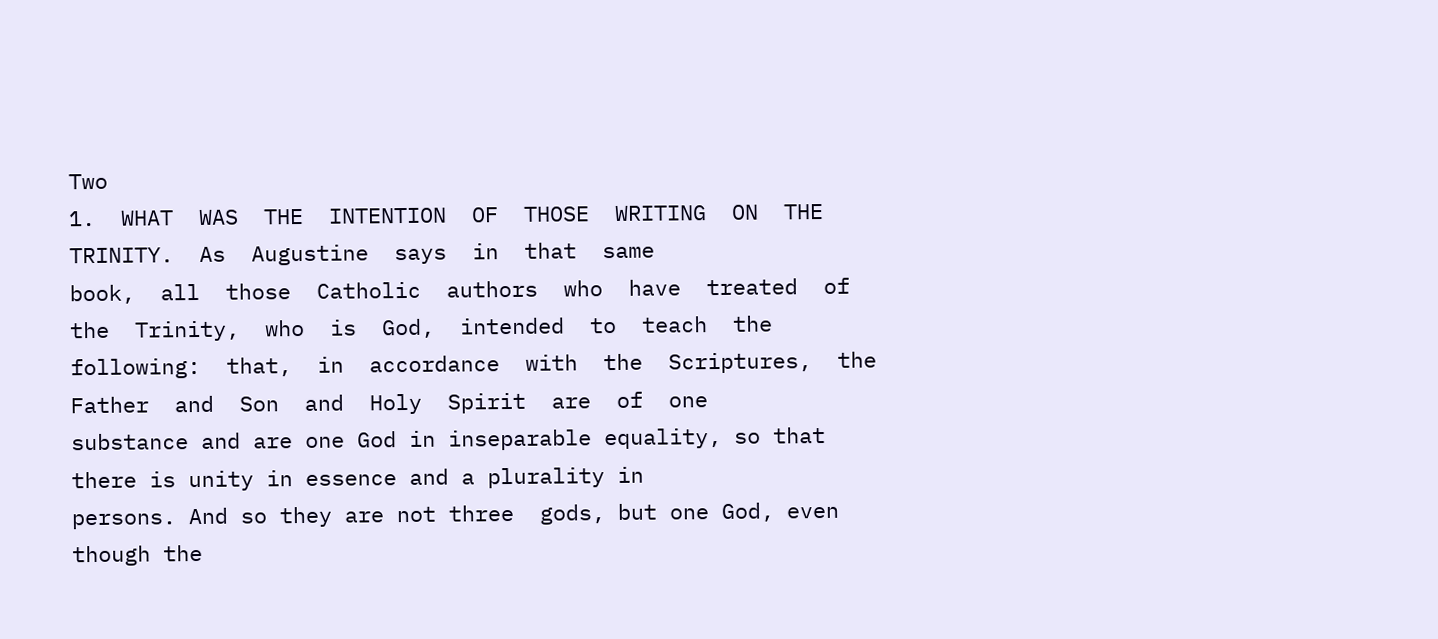Two
1.  WHAT  WAS  THE  INTENTION  OF  THOSE  WRITING  ON  THE  TRINITY.  As  Augustine  says  in  that  same
book,  all  those  Catholic  authors  who  have  treated  of  the  Trinity,  who  is  God,  intended  to  teach  the
following:  that,  in  accordance  with  the  Scriptures,  the  Father  and  Son  and  Holy  Spirit  are  of  one
substance and are one God in inseparable equality, so that there is unity in essence and a plurality in
persons. And so they are not three  gods, but one God, even  though the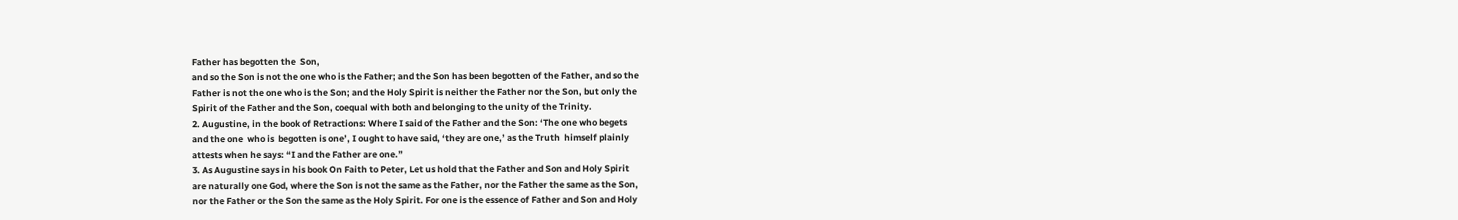Father has begotten the  Son,
and so the Son is not the one who is the Father; and the Son has been begotten of the Father, and so the
Father is not the one who is the Son; and the Holy Spirit is neither the Father nor the Son, but only the
Spirit of the Father and the Son, coequal with both and belonging to the unity of the Trinity.
2. Augustine, in the book of Retractions: Where I said of the Father and the Son: ‘The one who begets
and the one  who is  begotten is one’, I ought to have said, ‘they are one,’ as the Truth  himself plainly
attests when he says: “I and the Father are one.”
3. As Augustine says in his book On Faith to Peter, Let us hold that the Father and Son and Holy Spirit
are naturally one God, where the Son is not the same as the Father, nor the Father the same as the Son,
nor the Father or the Son the same as the Holy Spirit. For one is the essence of Father and Son and Holy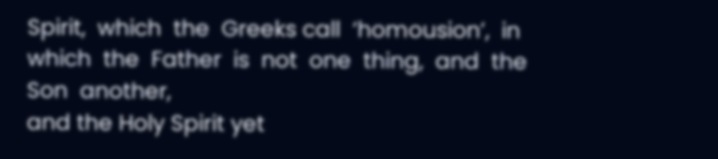Spirit,  which  the  Greeks call  ‘homousion’,  in  which  the  Father  is  not  one  thing,  and  the  Son  another,
and the Holy Spirit yet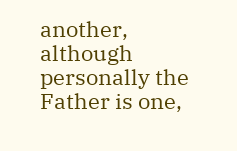another, although personally the Father is one,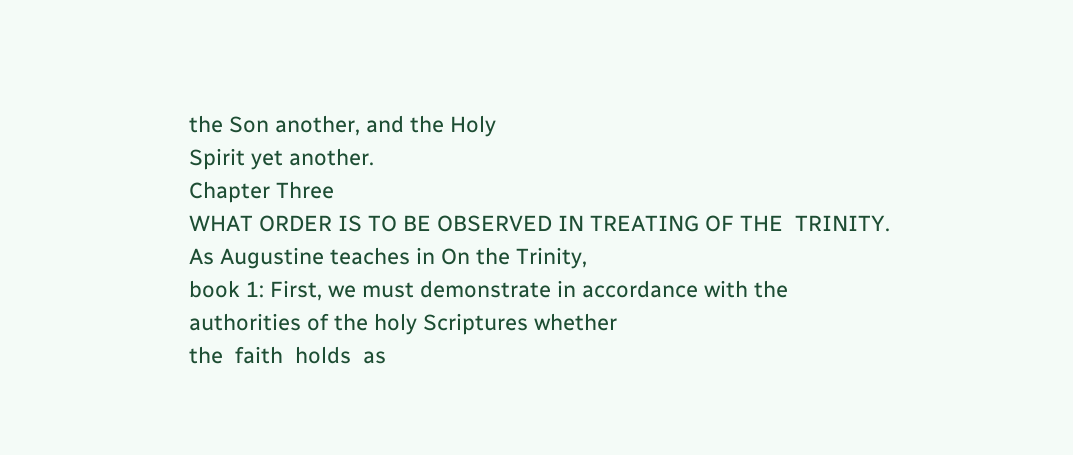the Son another, and the Holy
Spirit yet another.
Chapter Three
WHAT ORDER IS TO BE OBSERVED IN TREATING OF THE  TRINITY. As Augustine teaches in On the Trinity,
book 1: First, we must demonstrate in accordance with the authorities of the holy Scriptures whether
the  faith  holds  as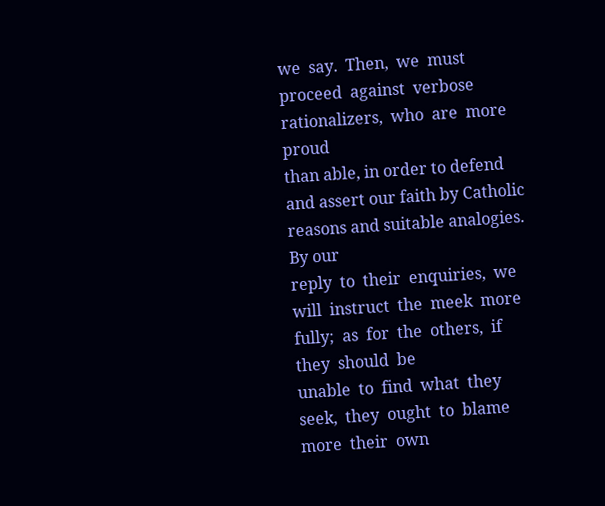we  say.  Then,  we  must  proceed  against  verbose  rationalizers,  who  are  more  proud
than able, in order to defend and assert our faith by Catholic reasons and suitable analogies. By our
reply  to  their  enquiries,  we  will  instruct  the  meek  more  fully;  as  for  the  others,  if  they  should  be
unable  to  find  what  they  seek,  they  ought  to  blame  more  their  own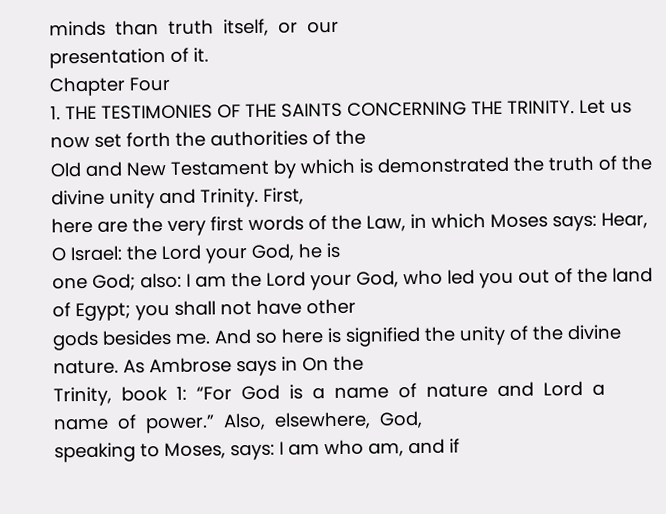minds  than  truth  itself,  or  our
presentation of it.
Chapter Four
1. THE TESTIMONIES OF THE SAINTS CONCERNING THE TRINITY. Let us now set forth the authorities of the
Old and New Testament by which is demonstrated the truth of the divine unity and Trinity. First,
here are the very first words of the Law, in which Moses says: Hear, O Israel: the Lord your God, he is
one God; also: I am the Lord your God, who led you out of the land of Egypt; you shall not have other
gods besides me. And so here is signified the unity of the divine nature. As Ambrose says in On the
Trinity,  book  1:  “For  God  is  a  name  of  nature  and  Lord  a  name  of  power.”  Also,  elsewhere,  God,
speaking to Moses, says: I am who am, and if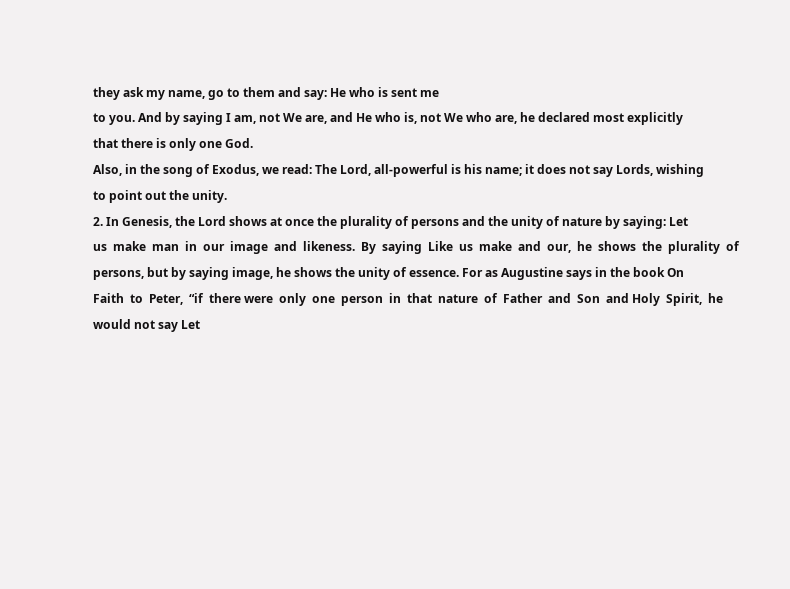they ask my name, go to them and say: He who is sent me
to you. And by saying I am, not We are, and He who is, not We who are, he declared most explicitly
that there is only one God.
Also, in the song of Exodus, we read: The Lord, all‐powerful is his name; it does not say Lords, wishing
to point out the unity.
2. In Genesis, the Lord shows at once the plurality of persons and the unity of nature by saying: Let
us  make  man  in  our  image  and  likeness.  By  saying  Like  us  make  and  our,  he  shows  the  plurality  of
persons, but by saying image, he shows the unity of essence. For as Augustine says in the book On
Faith  to  Peter,  “if  there were  only  one  person  in  that  nature  of  Father  and  Son  and Holy  Spirit,  he
would not say Let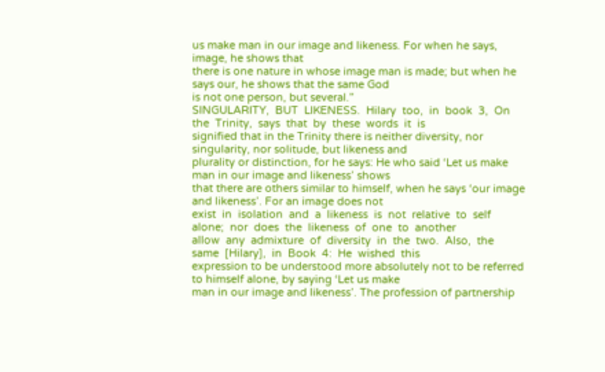us make man in our image and likeness. For when he says, image, he shows that
there is one nature in whose image man is made; but when he says our, he shows that the same God
is not one person, but several.”
SINGULARITY,  BUT  LIKENESS.  Hilary  too,  in  book  3,  On  the  Trinity,  says  that  by  these  words  it  is
signified that in the Trinity there is neither diversity, nor singularity, nor solitude, but likeness and
plurality or distinction, for he says: He who said ‘Let us make man in our image and likeness’ shows
that there are others similar to himself, when he says ‘our image and likeness’. For an image does not
exist  in  isolation  and  a  likeness  is  not  relative  to  self  alone;  nor  does  the  likeness  of  one  to  another
allow  any  admixture  of  diversity  in  the  two.  Also,  the  same  [Hilary],  in  Book  4:  He  wished  this
expression to be understood more absolutely not to be referred to himself alone, by saying ‘Let us make
man in our image and likeness’. The profession of partnership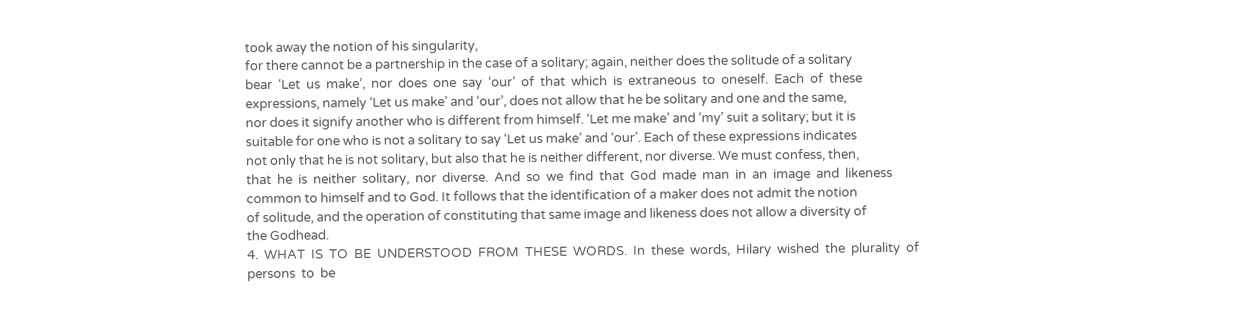took away the notion of his singularity,
for there cannot be a partnership in the case of a solitary; again, neither does the solitude of a solitary
bear  ‘Let  us  make’,  nor  does  one  say  ‘our’  of  that  which  is  extraneous  to  oneself.  Each  of  these
expressions, namely ‘Let us make’ and ‘our’, does not allow that he be solitary and one and the same,
nor does it signify another who is different from himself. ‘Let me make’ and ‘my’ suit a solitary; but it is
suitable for one who is not a solitary to say ‘Let us make’ and ‘our’. Each of these expressions indicates
not only that he is not solitary, but also that he is neither different, nor diverse. We must confess, then,
that  he  is  neither  solitary,  nor  diverse.  And  so  we  find  that  God  made  man  in  an  image  and  likeness
common to himself and to God. It follows that the identification of a maker does not admit the notion
of solitude, and the operation of constituting that same image and likeness does not allow a diversity of
the Godhead.
4.  WHAT  IS  TO  BE  UNDERSTOOD  FROM  THESE  WORDS.  In  these  words,  Hilary  wished  the  plurality  of
persons  to  be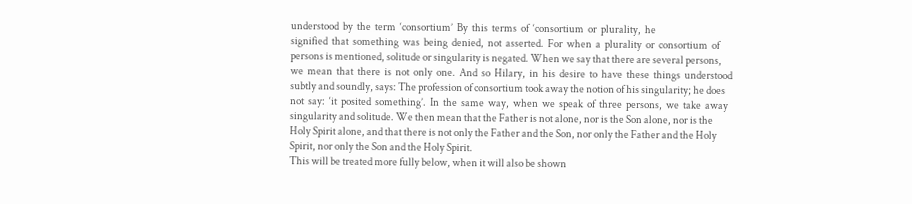understood  by  the  term  ‘consortium’  By  this  terms  of  ‘consortium  or  plurality,  he
signified  that  something  was  being  denied,  not  asserted.  For  when  a  plurality  or  consortium  of
persons is mentioned, solitude or singularity is negated. When we say that there are several persons,
we  mean  that  there  is  not  only  one.  And  so  Hilary,  in  his  desire  to  have  these  things  understood
subtly and soundly, says: The profession of consortium took away the notion of his singularity; he does
not  say:  ‘it  posited  something’.  In  the  same  way,  when  we  speak  of  three  persons,  we  take  away
singularity and solitude. We then mean that the Father is not alone, nor is the Son alone, nor is the
Holy Spirit alone, and that there is not only the Father and the Son, nor only the Father and the Holy
Spirit, nor only the Son and the Holy Spirit.
This will be treated more fully below, when it will also be shown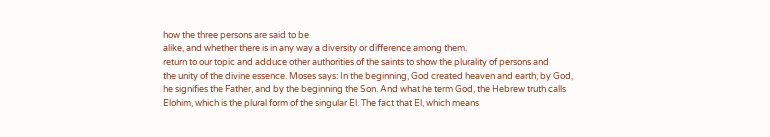how the three persons are said to be
alike, and whether there is in any way a diversity or difference among them.
return to our topic and adduce other authorities of the saints to show the plurality of persons and
the unity of the divine essence. Moses says: In the beginning, God created heaven and earth; by God,
he signifies the Father, and by the beginning the Son. And what he term God, the Hebrew truth calls
Elohim, which is the plural form of the singular El. The fact that El, which means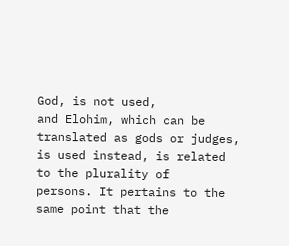God, is not used,
and Elohim, which can be translated as gods or judges, is used instead, is related to the plurality of
persons. It pertains to the same point that the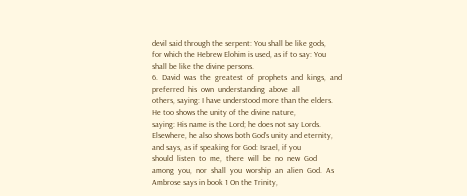devil said through the serpent: You shall be like gods,
for which the Hebrew Elohim is used, as if to say: You shall be like the divine persons.
6.  David  was  the  greatest  of  prophets  and  kings,  and  preferred  his  own  understanding  above  all
others, saying: I have understood more than the elders. He too shows the unity of the divine nature,
saying: His name is the Lord; he does not say Lords.
Elsewhere, he also shows both God’s unity and eternity, and says, as if speaking for God: Israel, if you
should  listen  to  me,  there  will  be  no  new  God  among  you,  nor  shall  you  worship  an  alien  God.  As
Ambrose says in book 1 On the Trinity,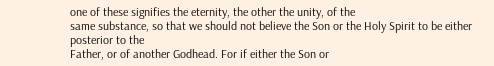one of these signifies the eternity, the other the unity, of the
same substance, so that we should not believe the Son or the Holy Spirit to be either posterior to the
Father, or of another Godhead. For if either the Son or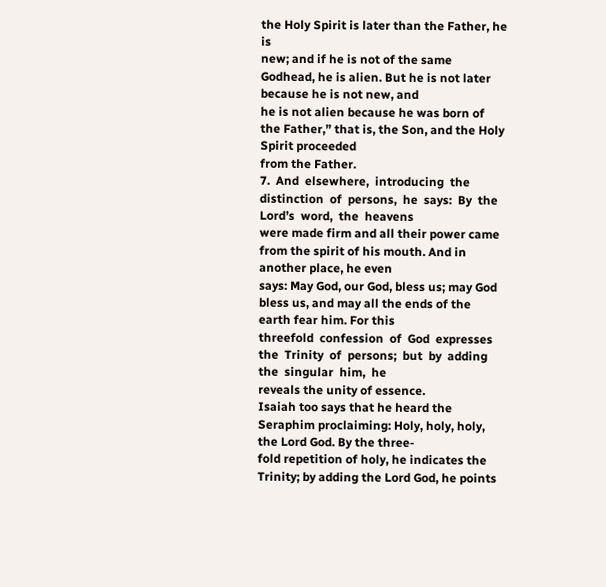the Holy Spirit is later than the Father, he is
new; and if he is not of the same Godhead, he is alien. But he is not later because he is not new, and
he is not alien because he was born of the Father,” that is, the Son, and the Holy Spirit proceeded
from the Father.
7.  And  elsewhere,  introducing  the  distinction  of  persons,  he  says:  By  the  Lord’s  word,  the  heavens
were made firm and all their power came from the spirit of his mouth. And in another place, he even
says: May God, our God, bless us; may God bless us, and may all the ends of the earth fear him. For this
threefold  confession  of  God  expresses  the  Trinity  of  persons;  but  by  adding  the  singular  him,  he
reveals the unity of essence.
Isaiah too says that he heard the Seraphim proclaiming: Holy, holy, holy, the Lord God. By the three‐
fold repetition of holy, he indicates the Trinity; by adding the Lord God, he points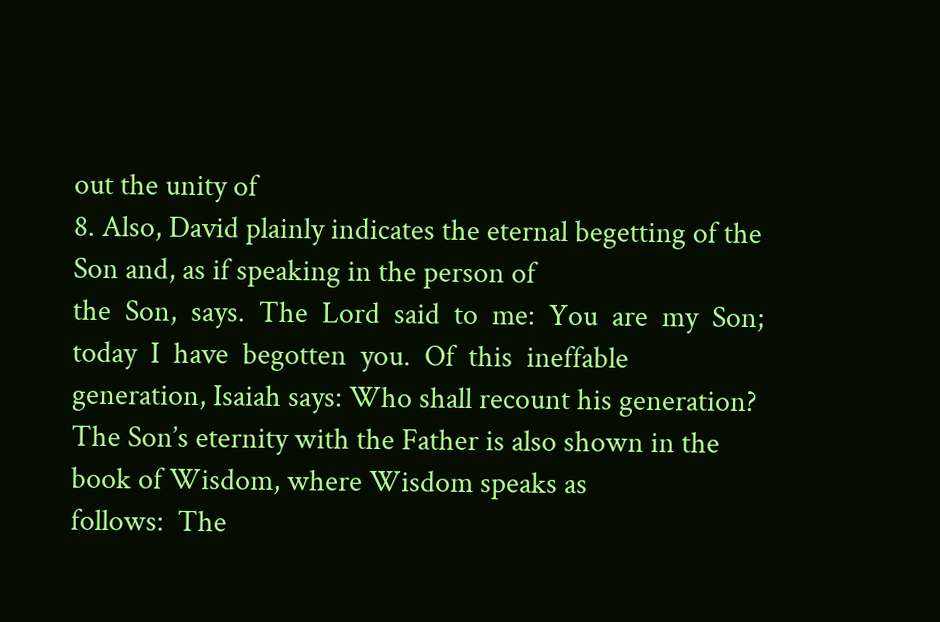out the unity of
8. Also, David plainly indicates the eternal begetting of the Son and, as if speaking in the person of
the  Son,  says.  The  Lord  said  to  me:  You  are  my  Son;  today  I  have  begotten  you.  Of  this  ineffable
generation, Isaiah says: Who shall recount his generation?
The Son’s eternity with the Father is also shown in the book of Wisdom, where Wisdom speaks as
follows:  The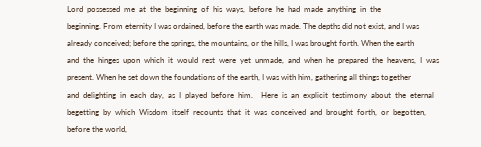Lord  possessed  me  at  the  beginning  of  his  ways,  before  he  had  made  anything  in  the
beginning. From eternity I was ordained, before the earth was made. The depths did not exist, and I was
already conceived; before the springs, the mountains, or the hills, I was brought forth. When the earth
and  the  hinges  upon  which  it  would  rest  were  yet  unmade,  and  when  he  prepared  the  heavens,  I  was
present. When he set down the foundations of the earth, I was with him, gathering all things together
and  delighting  in  each  day,  as  I  played  before  him.    Here  is  an  explicit  testimony  about  the  eternal
begetting  by  which  Wisdom  itself  recounts  that  it  was  conceived  and  brought  forth,  or  begotten,
before the world,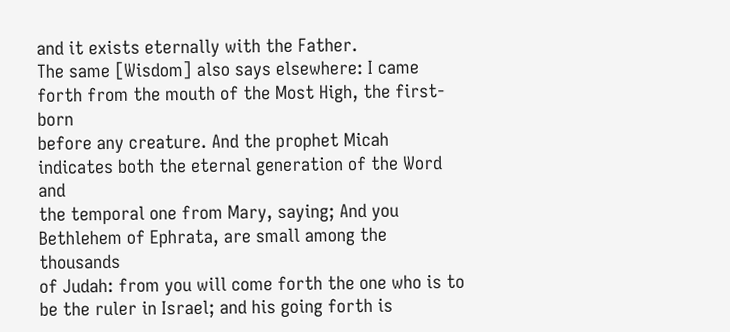and it exists eternally with the Father.
The same [Wisdom] also says elsewhere: I came forth from the mouth of the Most High, the first‐born
before any creature. And the prophet Micah indicates both the eternal generation of the Word and
the temporal one from Mary, saying; And you Bethlehem of Ephrata, are small among the thousands
of Judah: from you will come forth the one who is to be the ruler in Israel; and his going forth is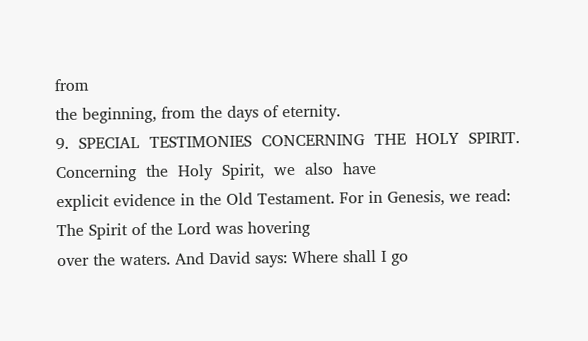from
the beginning, from the days of eternity.
9.  SPECIAL  TESTIMONIES  CONCERNING  THE  HOLY  SPIRIT.  Concerning  the  Holy  Spirit,  we  also  have
explicit evidence in the Old Testament. For in Genesis, we read: The Spirit of the Lord was hovering
over the waters. And David says: Where shall I go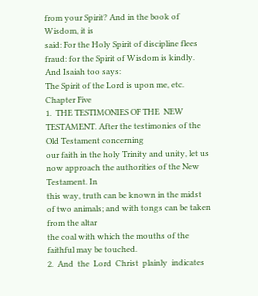from your Spirit? And in the book of Wisdom, it is
said: For the Holy Spirit of discipline flees fraud: for the Spirit of Wisdom is kindly. And Isaiah too says:
The Spirit of the Lord is upon me, etc.
Chapter Five
1.  THE TESTIMONIES OF THE  NEW  TESTAMENT. After the testimonies of the Old Testament concerning
our faith in the holy Trinity and unity, let us now approach the authorities of the New Testament. In
this way, truth can be known in the midst of two animals; and with tongs can be taken from the altar
the coal with which the mouths of the faithful may be touched.
2.  And  the  Lord  Christ  plainly  indicates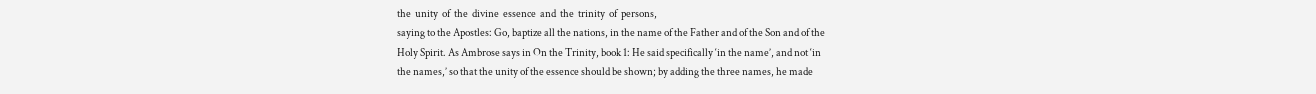the  unity  of  the  divine  essence  and  the  trinity  of  persons,
saying to the Apostles: Go, baptize all the nations, in the name of the Father and of the Son and of the
Holy Spirit. As Ambrose says in On the Trinity, book 1: He said specifically ‘in the name’, and not ‘in
the names,’ so that the unity of the essence should be shown; by adding the three names, he made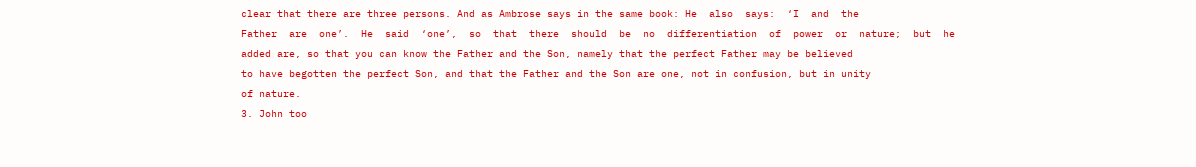clear that there are three persons. And as Ambrose says in the same book: He  also  says:  ‘I  and  the
Father  are  one’.  He  said  ‘one’,  so  that  there  should  be  no  differentiation  of  power  or  nature;  but  he
added are, so that you can know the Father and the Son, namely that the perfect Father may be believed
to have begotten the perfect Son, and that the Father and the Son are one, not in confusion, but in unity
of nature.
3. John too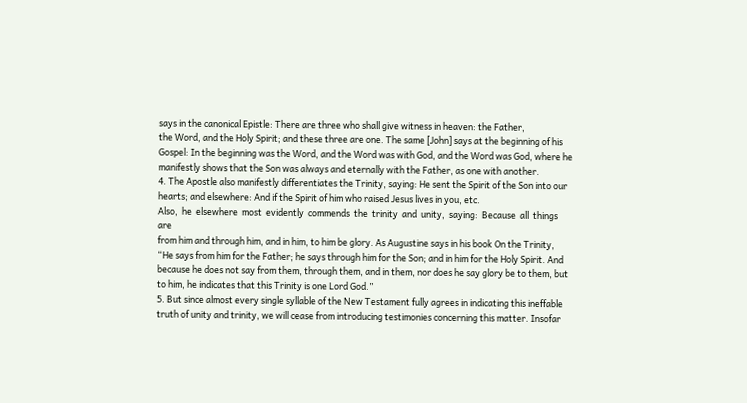says in the canonical Epistle: There are three who shall give witness in heaven: the Father,
the Word, and the Holy Spirit; and these three are one. The same [John] says at the beginning of his
Gospel: In the beginning was the Word, and the Word was with God, and the Word was God, where he
manifestly shows that the Son was always and eternally with the Father, as one with another.
4. The Apostle also manifestly differentiates the Trinity, saying: He sent the Spirit of the Son into our
hearts; and elsewhere: And if the Spirit of him who raised Jesus lives in you, etc.
Also,  he  elsewhere  most  evidently  commends  the  trinity  and  unity,  saying:  Because  all  things  are
from him and through him, and in him, to him be glory. As Augustine says in his book On the Trinity,
“He says from him for the Father; he says through him for the Son; and in him for the Holy Spirit. And
because he does not say from them, through them, and in them, nor does he say glory be to them, but
to him, he indicates that this Trinity is one Lord God.”
5. But since almost every single syllable of the New Testament fully agrees in indicating this ineffable
truth of unity and trinity, we will cease from introducing testimonies concerning this matter. Insofar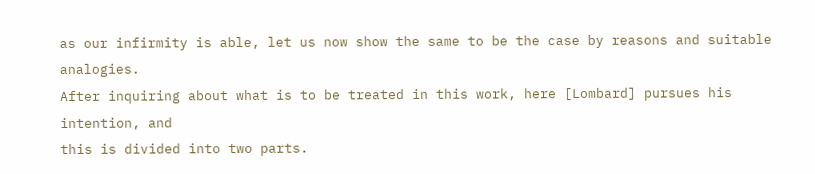as our infirmity is able, let us now show the same to be the case by reasons and suitable analogies.
After inquiring about what is to be treated in this work, here [Lombard] pursues his intention, and
this is divided into two parts.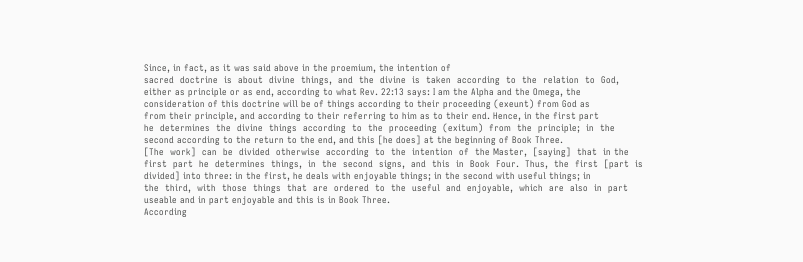Since, in fact, as it was said above in the proemium, the intention of
sacred  doctrine  is  about  divine  things,  and  the  divine  is  taken  according  to  the  relation  to  God,
either as principle or as end, according to what Rev. 22:13 says: I am the Alpha and the Omega, the
consideration of this doctrine will be of things according to their proceeding (exeunt) from God as
from their principle, and according to their referring to him as to their end. Hence, in the first part
he  determines  the  divine  things  according  to  the  proceeding  (exitum)  from  the  principle;  in  the
second according to the return to the end, and this [he does] at the beginning of Book Three.
[The  work]  can  be  divided  otherwise  according  to  the  intention  of  the Master,  [saying]  that  in the
first  part  he  determines  things,  in  the  second  signs,  and  this  in  Book  Four.  Thus,  the  first  [part  is
divided] into three: in the first, he deals with enjoyable things; in the second with useful things; in
the  third,  with  those  things  that  are  ordered  to  the  useful  and  enjoyable,  which  are  also  in  part
useable and in part enjoyable and this is in Book Three.
According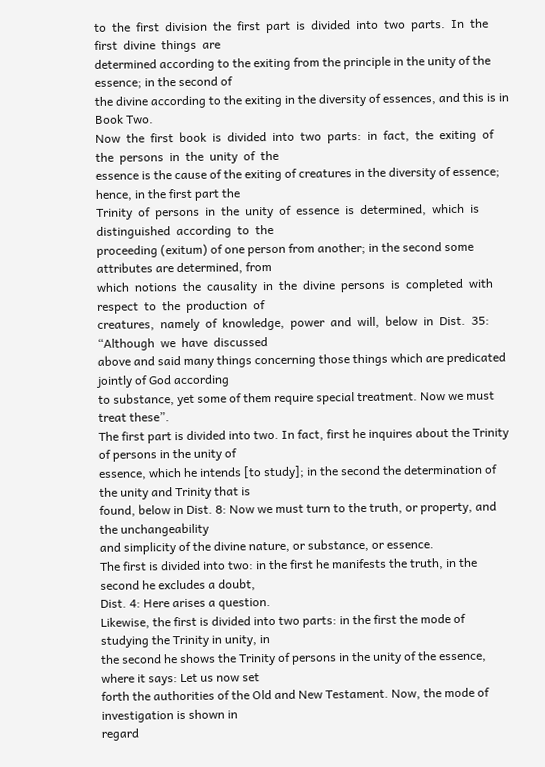to  the  first  division  the  first  part  is  divided  into  two  parts.  In  the  first  divine  things  are
determined according to the exiting from the principle in the unity of the essence; in the second of
the divine according to the exiting in the diversity of essences, and this is in Book Two.
Now  the  first  book  is  divided  into  two  parts:  in  fact,  the  exiting  of  the  persons  in  the  unity  of  the
essence is the cause of the exiting of creatures in the diversity of essence; hence, in the first part the
Trinity  of  persons  in  the  unity  of  essence  is  determined,  which  is  distinguished  according  to  the
proceeding (exitum) of one person from another; in the second some attributes are determined, from
which  notions  the  causality  in  the  divine  persons  is  completed  with  respect  to  the  production  of
creatures,  namely  of  knowledge,  power  and  will,  below  in  Dist.  35:  “Although  we  have  discussed
above and said many things concerning those things which are predicated jointly of God according
to substance, yet some of them require special treatment. Now we must treat these”.
The first part is divided into two. In fact, first he inquires about the Trinity of persons in the unity of
essence, which he intends [to study]; in the second the determination of the unity and Trinity that is
found, below in Dist. 8: Now we must turn to the truth, or property, and the unchangeability
and simplicity of the divine nature, or substance, or essence.
The first is divided into two: in the first he manifests the truth, in the second he excludes a doubt,
Dist. 4: Here arises a question.
Likewise, the first is divided into two parts: in the first the mode of studying the Trinity in unity, in
the second he shows the Trinity of persons in the unity of the essence, where it says: Let us now set
forth the authorities of the Old and New Testament. Now, the mode of investigation is shown in
regard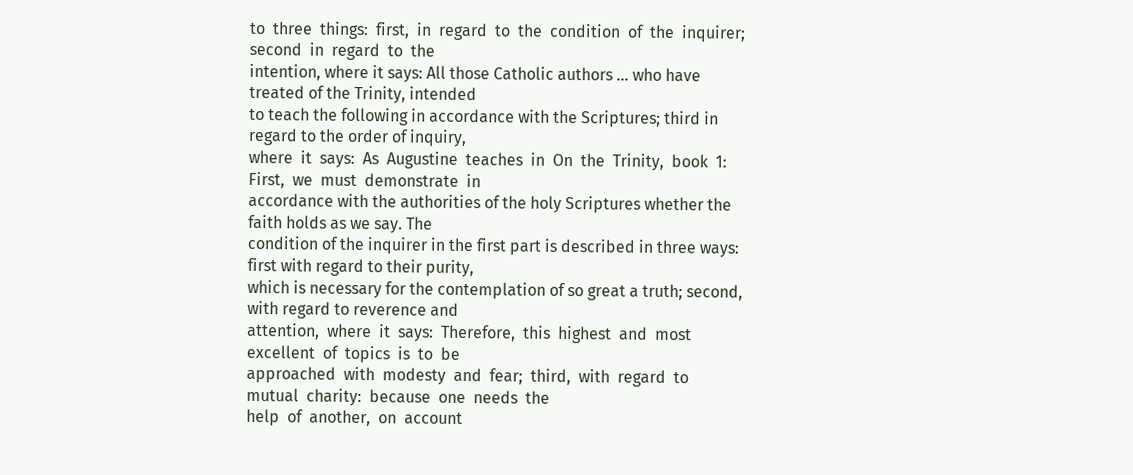to  three  things:  first,  in  regard  to  the  condition  of  the  inquirer;  second  in  regard  to  the
intention, where it says: All those Catholic authors … who have treated of the Trinity, intended
to teach the following in accordance with the Scriptures; third in regard to the order of inquiry,
where  it  says:  As  Augustine  teaches  in  On  the  Trinity,  book  1:  First,  we  must  demonstrate  in
accordance with the authorities of the holy Scriptures whether the faith holds as we say. The
condition of the inquirer in the first part is described in three ways: first with regard to their purity,
which is necessary for the contemplation of so great a truth; second, with regard to reverence and
attention,  where  it  says:  Therefore,  this  highest  and  most  excellent  of  topics  is  to  be
approached  with  modesty  and  fear;  third,  with  regard  to mutual  charity:  because  one  needs  the
help  of  another,  on  account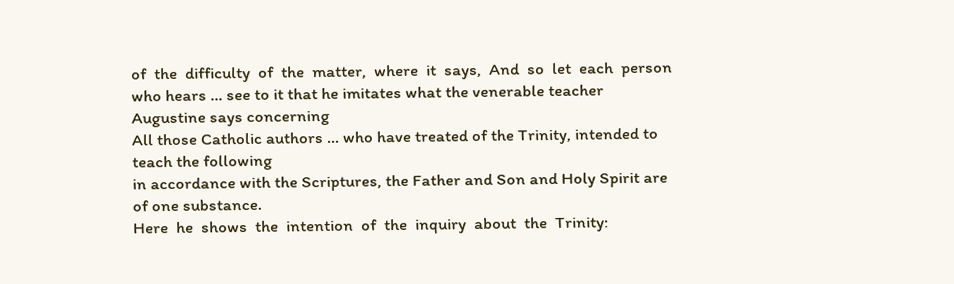of  the  difficulty  of  the  matter,  where  it  says,  And  so  let  each  person
who hears … see to it that he imitates what the venerable teacher Augustine says concerning
All those Catholic authors … who have treated of the Trinity, intended to teach the following
in accordance with the Scriptures, the Father and Son and Holy Spirit are of one substance.
Here  he  shows  the  intention  of  the  inquiry  about  the  Trinity: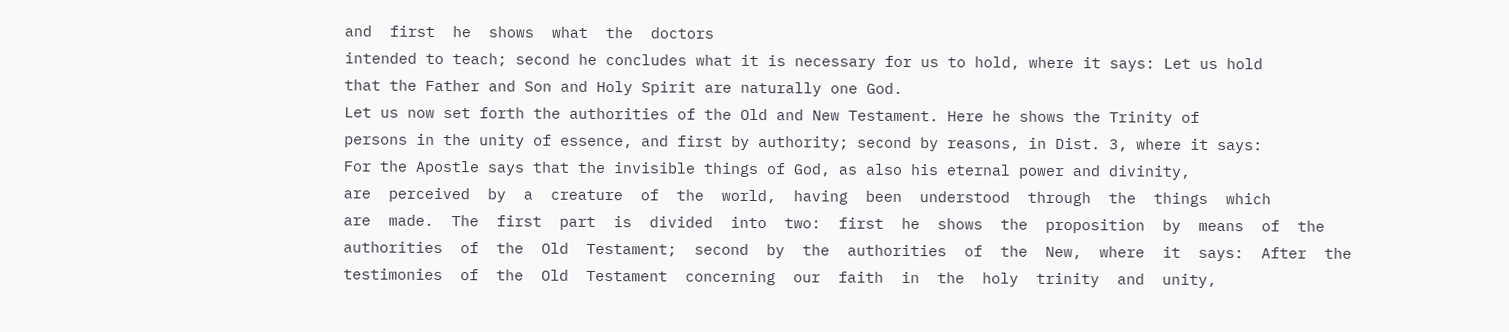and  first  he  shows  what  the  doctors
intended to teach; second he concludes what it is necessary for us to hold, where it says: Let us hold
that the Father and Son and Holy Spirit are naturally one God.
Let us now set forth the authorities of the Old and New Testament. Here he shows the Trinity of
persons in the unity of essence, and first by authority; second by reasons, in Dist. 3, where it says:
For the Apostle says that the invisible things of God, as also his eternal power and divinity,
are  perceived  by  a  creature  of  the  world,  having  been  understood  through  the  things  which
are  made.  The  first  part  is  divided  into  two:  first  he  shows  the  proposition  by  means  of  the
authorities  of  the  Old  Testament;  second  by  the  authorities  of  the  New,  where  it  says:  After  the
testimonies  of  the  Old  Testament  concerning  our  faith  in  the  holy  trinity  and  unity,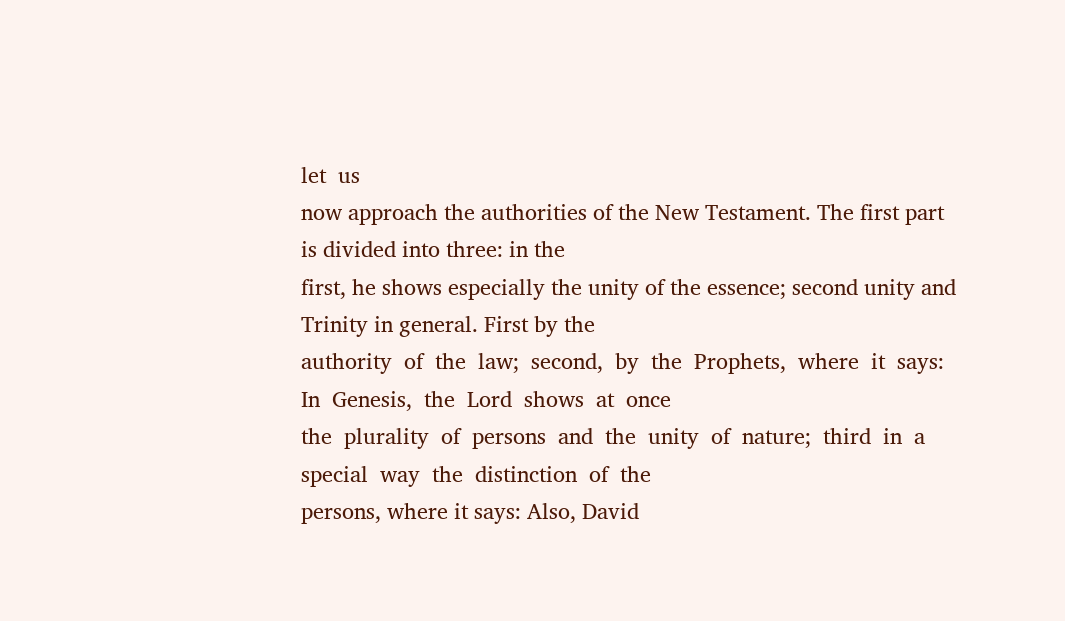let  us
now approach the authorities of the New Testament. The first part is divided into three: in the
first, he shows especially the unity of the essence; second unity and Trinity in general. First by the
authority  of  the  law;  second,  by  the  Prophets,  where  it  says:  In  Genesis,  the  Lord  shows  at  once
the  plurality  of  persons  and  the  unity  of  nature;  third  in  a  special  way  the  distinction  of  the
persons, where it says: Also, David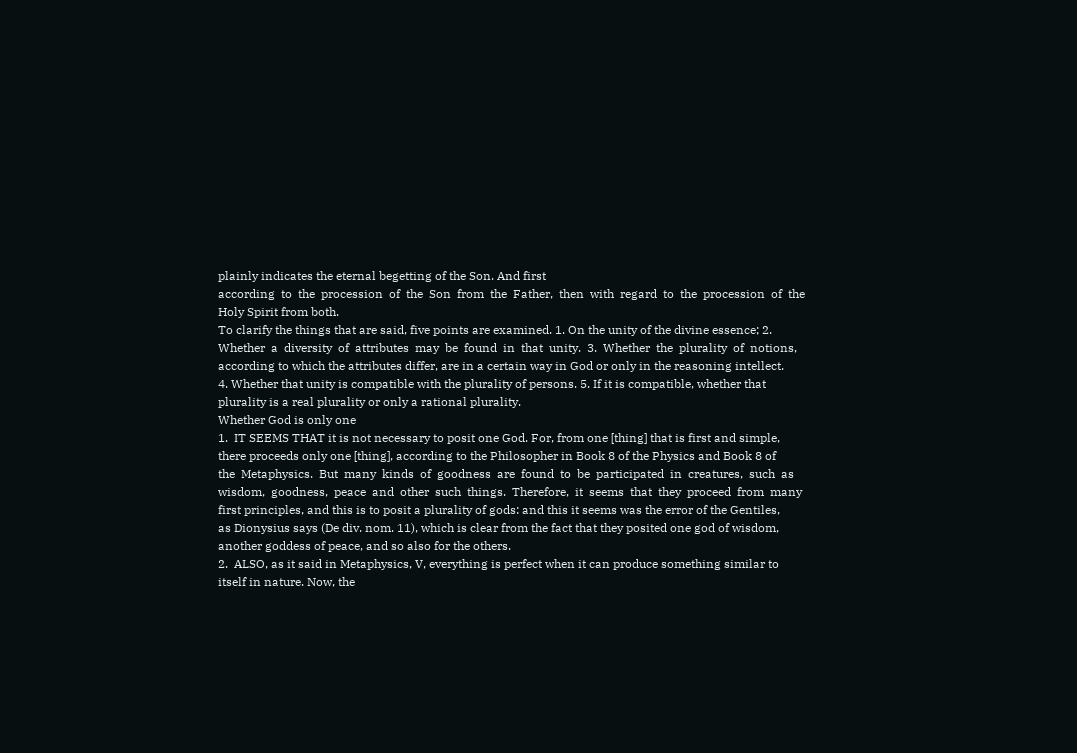plainly indicates the eternal begetting of the Son. And first
according  to  the  procession  of  the  Son  from  the  Father,  then  with  regard  to  the  procession  of  the
Holy Spirit from both.
To clarify the things that are said, five points are examined. 1. On the unity of the divine essence; 2.
Whether  a  diversity  of  attributes  may  be  found  in  that  unity.  3.  Whether  the  plurality  of  notions,
according to which the attributes differ, are in a certain way in God or only in the reasoning intellect.
4. Whether that unity is compatible with the plurality of persons. 5. If it is compatible, whether that
plurality is a real plurality or only a rational plurality.
Whether God is only one
1.  IT SEEMS THAT it is not necessary to posit one God. For, from one [thing] that is first and simple,
there proceeds only one [thing], according to the Philosopher in Book 8 of the Physics and Book 8 of
the  Metaphysics.  But  many  kinds  of  goodness  are  found  to  be  participated  in  creatures,  such  as
wisdom,  goodness,  peace  and  other  such  things.  Therefore,  it  seems  that  they  proceed  from  many
first principles, and this is to posit a plurality of gods: and this it seems was the error of the Gentiles,
as Dionysius says (De div. nom. 11), which is clear from the fact that they posited one god of wisdom,
another goddess of peace, and so also for the others.
2.  ALSO, as it said in Metaphysics, V, everything is perfect when it can produce something similar to
itself in nature. Now, the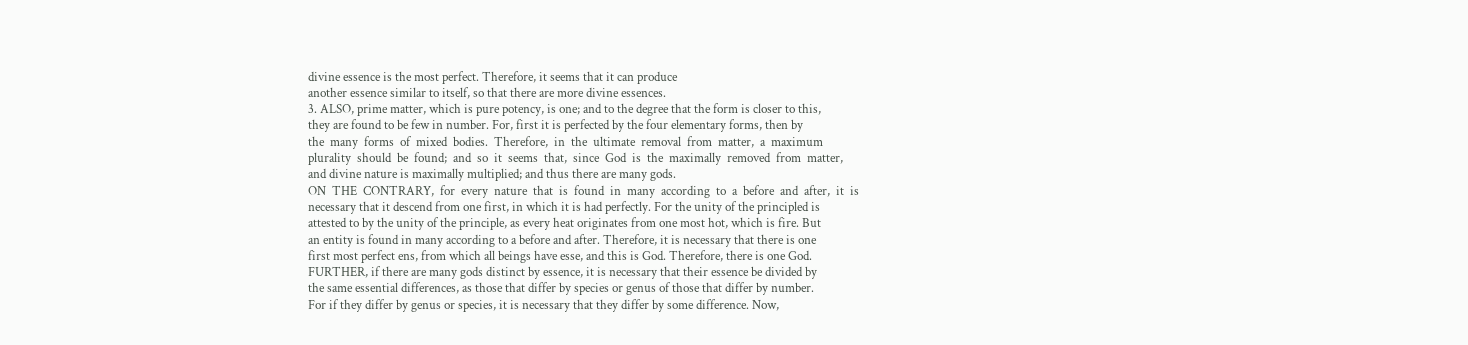divine essence is the most perfect. Therefore, it seems that it can produce
another essence similar to itself, so that there are more divine essences.
3. ALSO, prime matter, which is pure potency, is one; and to the degree that the form is closer to this,
they are found to be few in number. For, first it is perfected by the four elementary forms, then by
the  many  forms  of  mixed  bodies.  Therefore,  in  the  ultimate  removal  from  matter,  a  maximum
plurality  should  be  found;  and  so  it  seems  that,  since  God  is  the  maximally  removed  from  matter,
and divine nature is maximally multiplied; and thus there are many gods.
ON  THE  CONTRARY,  for  every  nature  that  is  found  in  many  according  to  a  before  and  after,  it  is
necessary that it descend from one first, in which it is had perfectly. For the unity of the principled is
attested to by the unity of the principle, as every heat originates from one most hot, which is fire. But
an entity is found in many according to a before and after. Therefore, it is necessary that there is one
first most perfect ens, from which all beings have esse, and this is God. Therefore, there is one God.
FURTHER, if there are many gods distinct by essence, it is necessary that their essence be divided by
the same essential differences, as those that differ by species or genus of those that differ by number.
For if they differ by genus or species, it is necessary that they differ by some difference. Now,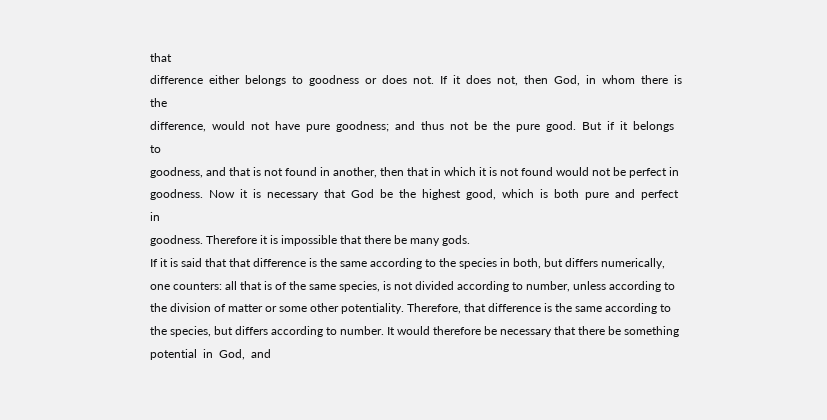that
difference  either  belongs  to  goodness  or  does  not.  If  it  does  not,  then  God,  in  whom  there  is  the
difference,  would  not  have  pure  goodness;  and  thus  not  be  the  pure  good.  But  if  it  belongs  to
goodness, and that is not found in another, then that in which it is not found would not be perfect in
goodness.  Now  it  is  necessary  that  God  be  the  highest  good,  which  is  both  pure  and  perfect  in
goodness. Therefore it is impossible that there be many gods.
If it is said that that difference is the same according to the species in both, but differs numerically,
one counters: all that is of the same species, is not divided according to number, unless according to
the division of matter or some other potentiality. Therefore, that difference is the same according to
the species, but differs according to number. It would therefore be necessary that there be something
potential  in  God,  and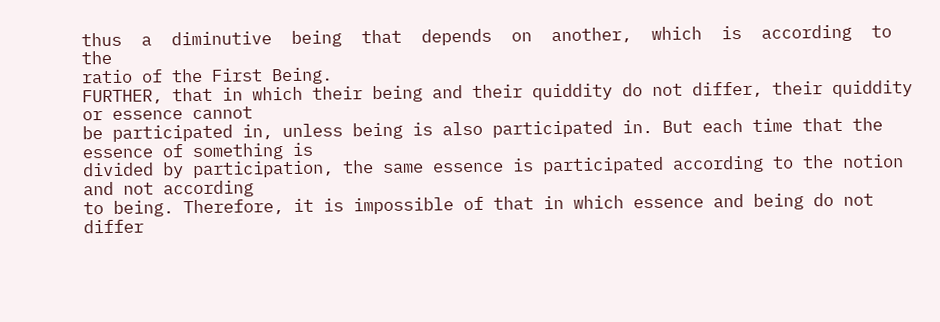thus  a  diminutive  being  that  depends  on  another,  which  is  according  to  the
ratio of the First Being.
FURTHER, that in which their being and their quiddity do not differ, their quiddity or essence cannot
be participated in, unless being is also participated in. But each time that the essence of something is
divided by participation, the same essence is participated according to the notion and not according
to being. Therefore, it is impossible of that in which essence and being do not differ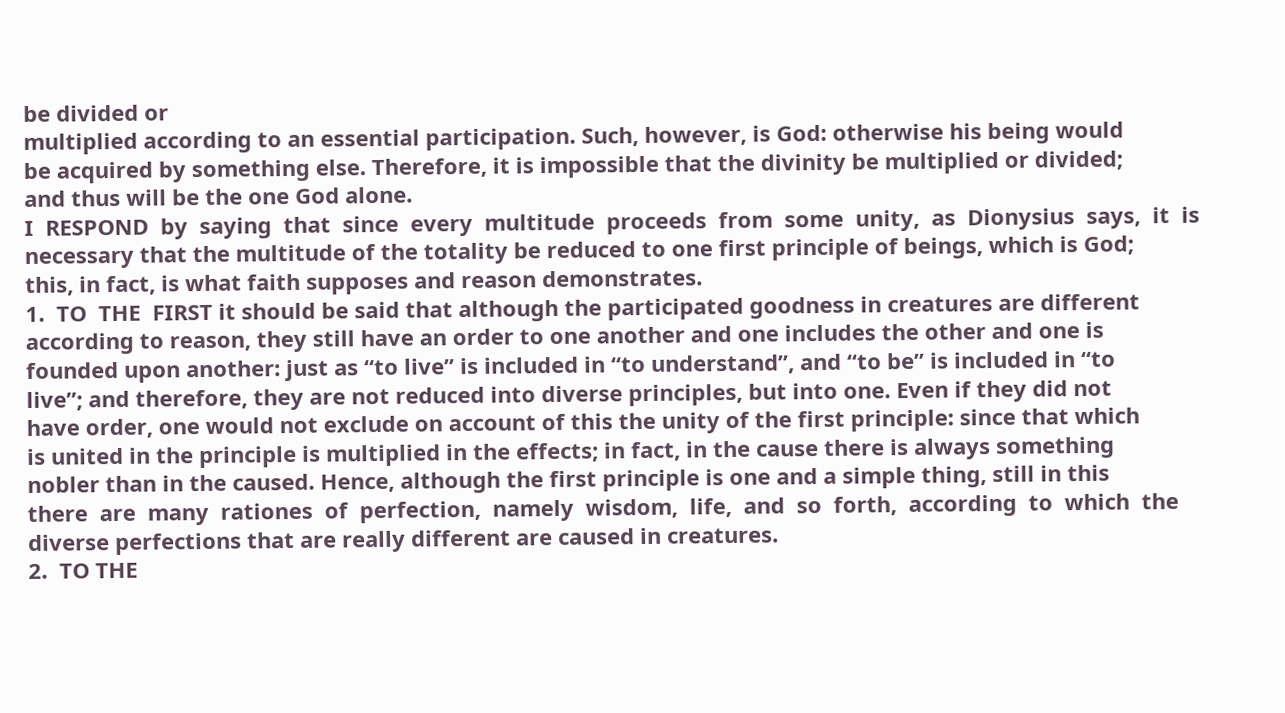be divided or
multiplied according to an essential participation. Such, however, is God: otherwise his being would
be acquired by something else. Therefore, it is impossible that the divinity be multiplied or divided;
and thus will be the one God alone.
I  RESPOND  by  saying  that  since  every  multitude  proceeds  from  some  unity,  as  Dionysius  says,  it  is
necessary that the multitude of the totality be reduced to one first principle of beings, which is God;
this, in fact, is what faith supposes and reason demonstrates.
1.  TO  THE  FIRST it should be said that although the participated goodness in creatures are different
according to reason, they still have an order to one another and one includes the other and one is
founded upon another: just as “to live” is included in “to understand”, and “to be” is included in “to
live”; and therefore, they are not reduced into diverse principles, but into one. Even if they did not
have order, one would not exclude on account of this the unity of the first principle: since that which
is united in the principle is multiplied in the effects; in fact, in the cause there is always something
nobler than in the caused. Hence, although the first principle is one and a simple thing, still in this
there  are  many  rationes  of  perfection,  namely  wisdom,  life,  and  so  forth,  according  to  which  the
diverse perfections that are really different are caused in creatures.
2.  TO THE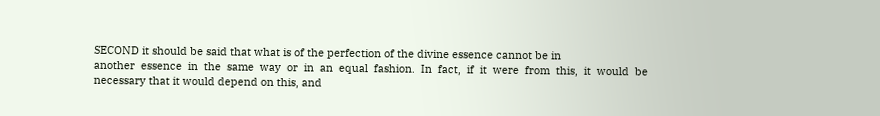SECOND it should be said that what is of the perfection of the divine essence cannot be in
another  essence  in  the  same  way  or  in  an  equal  fashion.  In  fact,  if  it  were  from  this,  it  would  be
necessary that it would depend on this, and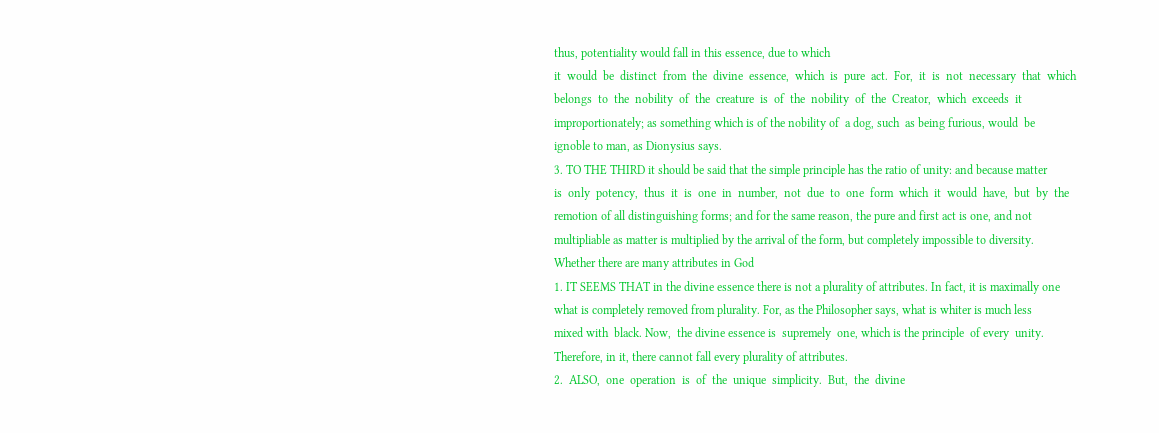thus, potentiality would fall in this essence, due to which
it  would  be  distinct  from  the  divine  essence,  which  is  pure  act.  For,  it  is  not  necessary  that  which
belongs  to  the  nobility  of  the  creature  is  of  the  nobility  of  the  Creator,  which  exceeds  it
improportionately; as something which is of the nobility of  a dog, such  as being furious, would  be
ignoble to man, as Dionysius says.
3. TO THE THIRD it should be said that the simple principle has the ratio of unity: and because matter
is  only  potency,  thus  it  is  one  in  number,  not  due  to  one  form  which  it  would  have,  but  by  the
remotion of all distinguishing forms; and for the same reason, the pure and first act is one, and not
multipliable as matter is multiplied by the arrival of the form, but completely impossible to diversity.
Whether there are many attributes in God
1. IT SEEMS THAT in the divine essence there is not a plurality of attributes. In fact, it is maximally one
what is completely removed from plurality. For, as the Philosopher says, what is whiter is much less
mixed with  black. Now,  the divine essence is  supremely  one, which is the principle  of every  unity.
Therefore, in it, there cannot fall every plurality of attributes.
2.  ALSO,  one  operation  is  of  the  unique  simplicity.  But,  the  divine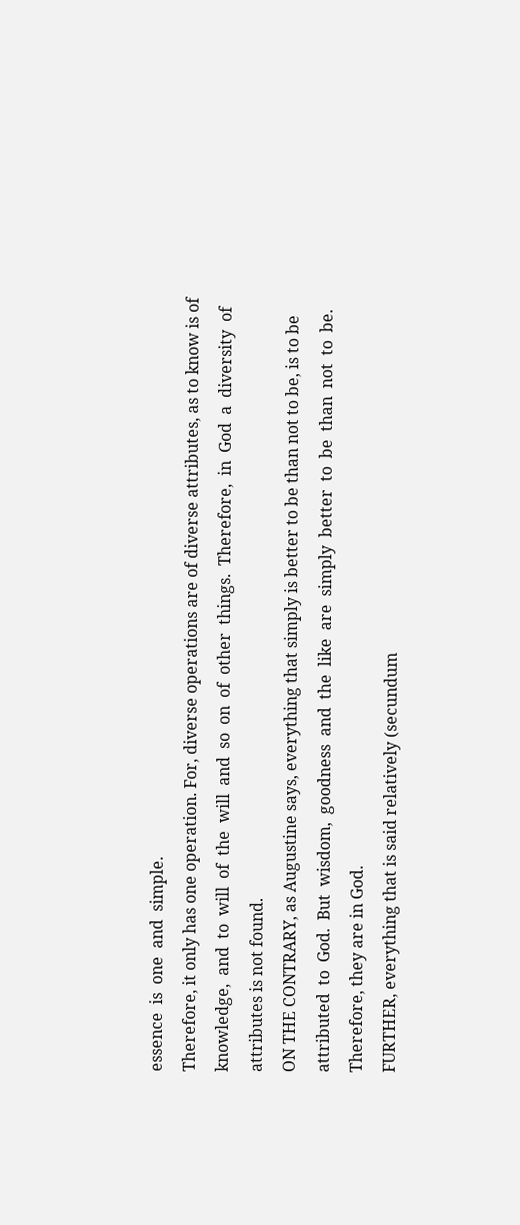essence  is  one  and  simple.
Therefore, it only has one operation. For, diverse operations are of diverse attributes, as to know is of
knowledge,  and  to  will  of  the  will  and  so  on  of  other  things.  Therefore,  in  God  a  diversity  of
attributes is not found.
ON THE CONTRARY, as Augustine says, everything that simply is better to be than not to be, is to be
attributed  to  God.  But  wisdom,  goodness  and  the  like  are  simply  better  to  be  than  not  to  be.
Therefore, they are in God.
FURTHER, everything that is said relatively (secundum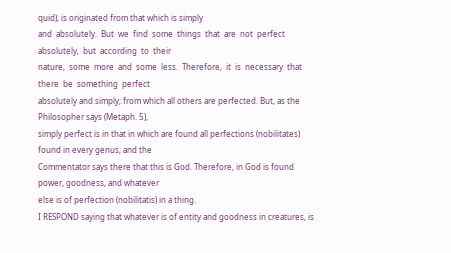quid), is originated from that which is simply
and  absolutely.  But  we  find  some  things  that  are  not  perfect  absolutely,  but  according  to  their
nature,  some  more  and  some  less.  Therefore,  it  is  necessary  that  there  be  something  perfect
absolutely and simply; from which all others are perfected. But, as the Philosopher says (Metaph. 5),
simply perfect is in that in which are found all perfections (nobilitates) found in every genus, and the
Commentator says there that this is God. Therefore, in God is found power, goodness, and whatever
else is of perfection (nobilitatis) in a thing.
I RESPOND saying that whatever is of entity and goodness in creatures, is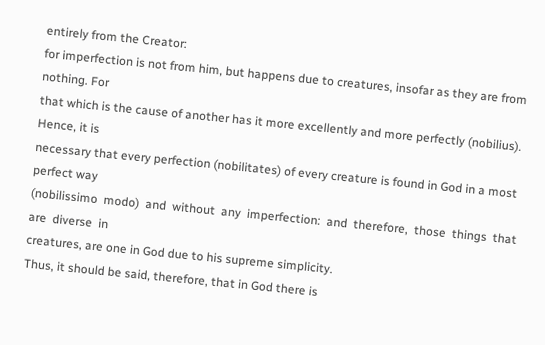entirely from the Creator:
for imperfection is not from him, but happens due to creatures, insofar as they are from nothing. For
that which is the cause of another has it more excellently and more perfectly (nobilius). Hence, it is
necessary that every perfection (nobilitates) of every creature is found in God in a most perfect way
(nobilissimo  modo)  and  without  any  imperfection:  and  therefore,  those  things  that  are  diverse  in
creatures, are one in God due to his supreme simplicity.
Thus, it should be said, therefore, that in God there is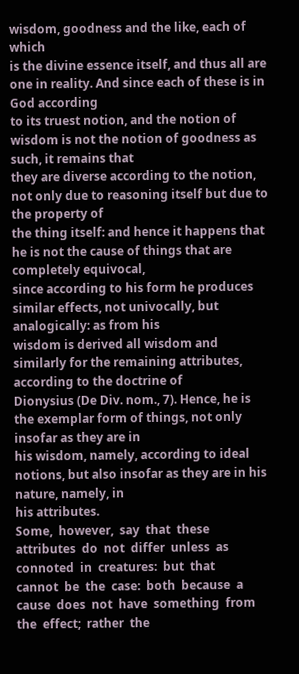wisdom, goodness and the like, each of which
is the divine essence itself, and thus all are one in reality. And since each of these is in God according
to its truest notion, and the notion of wisdom is not the notion of goodness as such, it remains that
they are diverse according to the notion, not only due to reasoning itself but due to the property of
the thing itself: and hence it happens that he is not the cause of things that are completely equivocal,
since according to his form he produces similar effects, not univocally, but analogically: as from his
wisdom is derived all wisdom and similarly for the remaining attributes, according to the doctrine of
Dionysius (De Div. nom., 7). Hence, he is the exemplar form of things, not only insofar as they are in
his wisdom, namely, according to ideal notions, but also insofar as they are in his nature, namely, in
his attributes.
Some,  however,  say  that  these  attributes  do  not  differ  unless  as  connoted  in  creatures:  but  that
cannot  be  the  case:  both  because  a  cause  does  not  have  something  from  the  effect;  rather  the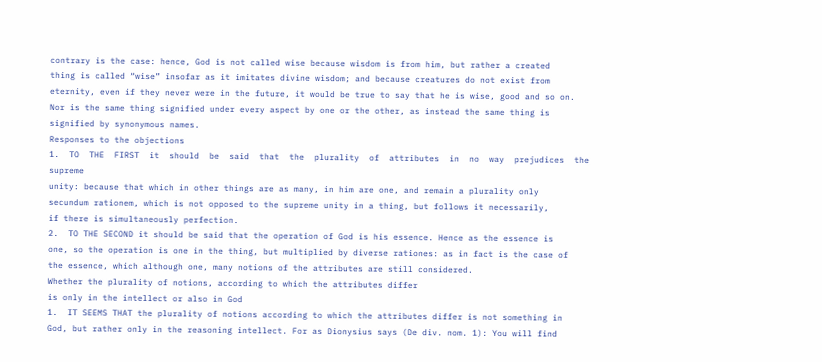contrary is the case: hence, God is not called wise because wisdom is from him, but rather a created
thing is called “wise” insofar as it imitates divine wisdom; and because creatures do not exist from
eternity, even if they never were in the future, it would be true to say that he is wise, good and so on.
Nor is the same thing signified under every aspect by one or the other, as instead the same thing is
signified by synonymous names.
Responses to the objections
1.  TO  THE  FIRST  it  should  be  said  that  the  plurality  of  attributes  in  no  way  prejudices  the  supreme
unity: because that which in other things are as many, in him are one, and remain a plurality only
secundum rationem, which is not opposed to the supreme unity in a thing, but follows it necessarily,
if there is simultaneously perfection.
2.  TO THE SECOND it should be said that the operation of God is his essence. Hence as the essence is
one, so the operation is one in the thing, but multiplied by diverse rationes: as in fact is the case of
the essence, which although one, many notions of the attributes are still considered.
Whether the plurality of notions, according to which the attributes differ
is only in the intellect or also in God
1.  IT SEEMS THAT the plurality of notions according to which the attributes differ is not something in
God, but rather only in the reasoning intellect. For as Dionysius says (De div. nom. 1): You will find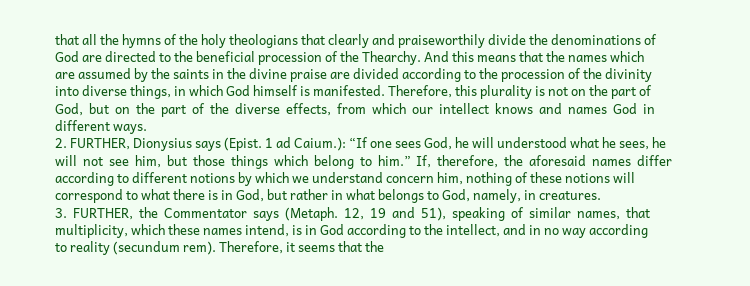that all the hymns of the holy theologians that clearly and praiseworthily divide the denominations of
God are directed to the beneficial procession of the Thearchy. And this means that the names which
are assumed by the saints in the divine praise are divided according to the procession of the divinity
into diverse things, in which God himself is manifested. Therefore, this plurality is not on the part of
God,  but  on  the  part  of  the  diverse  effects,  from  which  our  intellect  knows  and  names  God  in
different ways.
2. FURTHER, Dionysius says (Epist. 1 ad Caium.): “If one sees God, he will understood what he sees, he
will  not  see  him,  but  those  things  which  belong  to  him.”  If,  therefore,  the  aforesaid  names  differ
according to different notions by which we understand concern him, nothing of these notions will
correspond to what there is in God, but rather in what belongs to God, namely, in creatures.
3.  FURTHER,  the  Commentator  says  (Metaph.  12,  19  and  51),  speaking  of  similar  names,  that
multiplicity, which these names intend, is in God according to the intellect, and in no way according
to reality (secundum rem). Therefore, it seems that the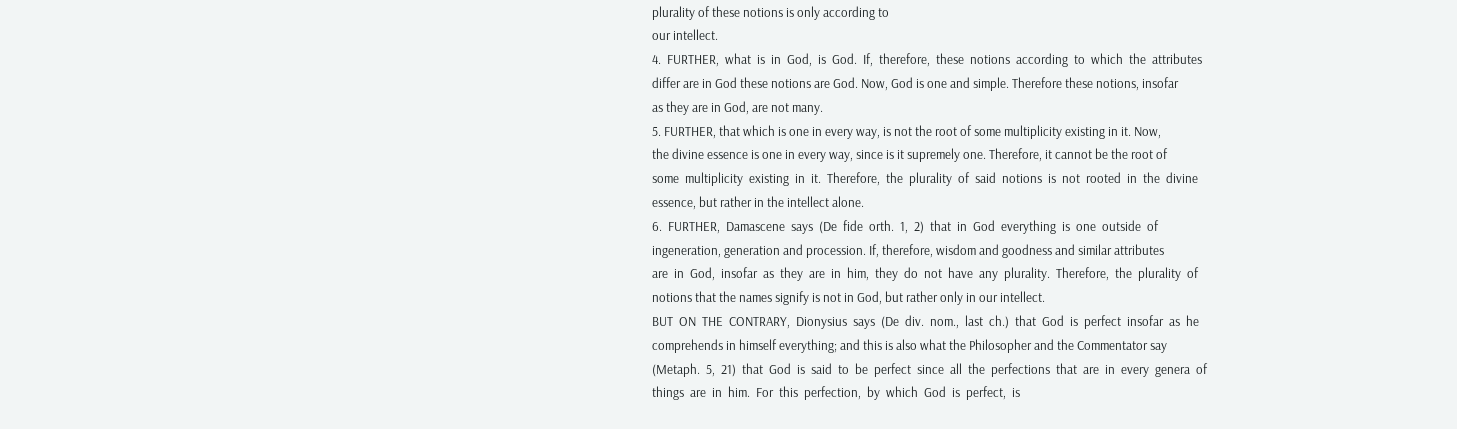plurality of these notions is only according to
our intellect.
4.  FURTHER,  what  is  in  God,  is  God.  If,  therefore,  these  notions  according  to  which  the  attributes
differ are in God these notions are God. Now, God is one and simple. Therefore these notions, insofar
as they are in God, are not many.
5. FURTHER, that which is one in every way, is not the root of some multiplicity existing in it. Now,
the divine essence is one in every way, since is it supremely one. Therefore, it cannot be the root of
some  multiplicity  existing  in  it.  Therefore,  the  plurality  of  said  notions  is  not  rooted  in  the  divine
essence, but rather in the intellect alone.
6.  FURTHER,  Damascene  says  (De  fide  orth.  1,  2)  that  in  God  everything  is  one  outside  of
ingeneration, generation and procession. If, therefore, wisdom and goodness and similar attributes
are  in  God,  insofar  as  they  are  in  him,  they  do  not  have  any  plurality.  Therefore,  the  plurality  of
notions that the names signify is not in God, but rather only in our intellect.
BUT  ON  THE  CONTRARY,  Dionysius  says  (De  div.  nom.,  last  ch.)  that  God  is  perfect  insofar  as  he
comprehends in himself everything; and this is also what the Philosopher and the Commentator say
(Metaph.  5,  21)  that  God  is  said  to  be  perfect  since  all  the  perfections  that  are  in  every  genera  of
things  are  in  him.  For  this  perfection,  by  which  God  is  perfect,  is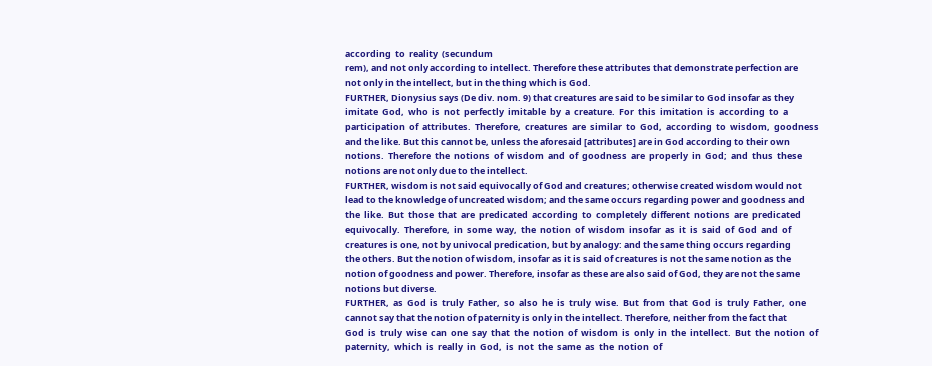according  to  reality  (secundum
rem), and not only according to intellect. Therefore these attributes that demonstrate perfection are
not only in the intellect, but in the thing which is God.
FURTHER, Dionysius says (De div. nom. 9) that creatures are said to be similar to God insofar as they
imitate  God,  who  is  not  perfectly  imitable  by  a  creature.  For  this  imitation  is  according  to  a
participation  of  attributes.  Therefore,  creatures  are  similar  to  God,  according  to  wisdom,  goodness
and the like. But this cannot be, unless the aforesaid [attributes] are in God according to their own
notions.  Therefore  the  notions  of  wisdom  and  of  goodness  are  properly  in  God;  and  thus  these
notions are not only due to the intellect.
FURTHER, wisdom is not said equivocally of God and creatures; otherwise created wisdom would not
lead to the knowledge of uncreated wisdom; and the same occurs regarding power and goodness and
the  like.  But  those  that  are  predicated  according  to  completely  different  notions  are  predicated
equivocally.  Therefore,  in  some  way,  the  notion  of  wisdom  insofar  as  it  is  said  of  God  and  of
creatures is one, not by univocal predication, but by analogy: and the same thing occurs regarding
the others. But the notion of wisdom, insofar as it is said of creatures is not the same notion as the
notion of goodness and power. Therefore, insofar as these are also said of God, they are not the same
notions but diverse.
FURTHER,  as  God  is  truly  Father,  so  also  he  is  truly  wise.  But  from  that  God  is  truly  Father,  one
cannot say that the notion of paternity is only in the intellect. Therefore, neither from the fact that
God  is  truly  wise  can  one  say  that  the  notion  of  wisdom  is  only  in  the  intellect.  But  the  notion  of
paternity,  which  is  really  in  God,  is  not  the  same  as  the  notion  of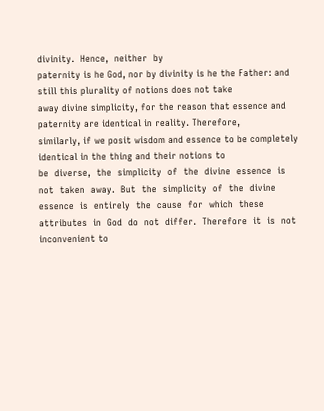divinity.  Hence,  neither  by
paternity is he God, nor by divinity is he the Father: and still this plurality of notions does not take
away divine simplicity, for the reason that essence and paternity are identical in reality. Therefore,
similarly, if we posit wisdom and essence to be completely identical in the thing and their notions to
be  diverse,  the  simplicity  of  the  divine  essence  is  not  taken  away.  But  the  simplicity  of  the  divine
essence  is  entirely  the  cause  for  which  these  attributes  in  God  do  not  differ.  Therefore  it  is  not
inconvenient to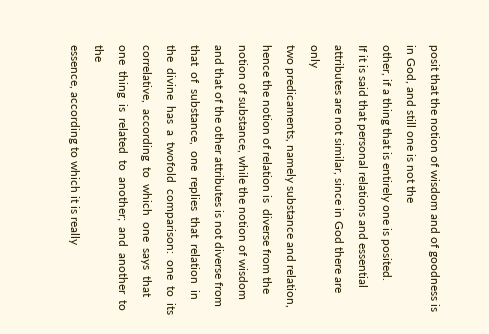posit that the notion of wisdom and of goodness is in God, and still one is not the
other, if a thing that is entirely one is posited.
If it is said that personal relations and essential attributes are not similar, since in God there are only
two predicaments, namely substance and relation, hence the notion of relation is  diverse from the
notion of substance, while the notion of wisdom and that of the other attributes is not diverse from
that  of  substance,  one  replies  that  relation  in  the  divine  has  a  twofold  comparison:  one  to  its
correlative,  according  to  which  one  says  that  one  thing  is  related  to  another;  and  another  to  the
essence, according to which it is really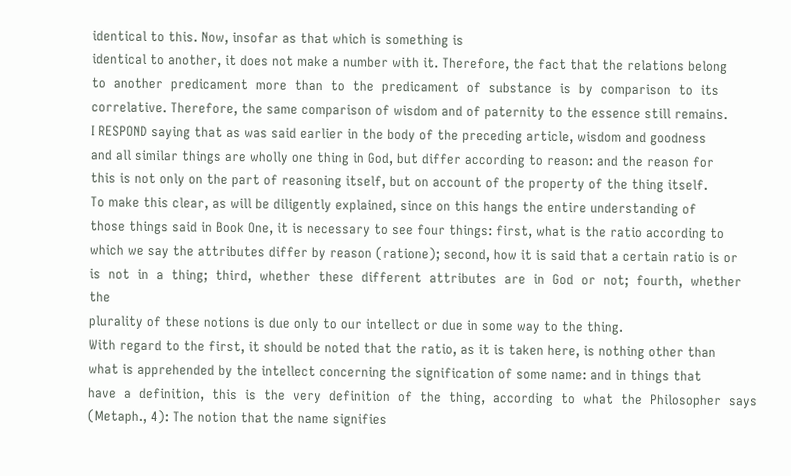identical to this. Now, insofar as that which is something is
identical to another, it does not make a number with it. Therefore, the fact that the relations belong
to  another  predicament  more  than  to  the  predicament  of  substance  is  by  comparison  to  its
correlative. Therefore, the same comparison of wisdom and of paternity to the essence still remains.
I RESPOND saying that as was said earlier in the body of the preceding article, wisdom and goodness
and all similar things are wholly one thing in God, but differ according to reason: and the reason for
this is not only on the part of reasoning itself, but on account of the property of the thing itself.
To make this clear, as will be diligently explained, since on this hangs the entire understanding of
those things said in Book One, it is necessary to see four things: first, what is the ratio according to
which we say the attributes differ by reason (ratione); second, how it is said that a certain ratio is or
is  not  in  a  thing;  third,  whether  these  different  attributes  are  in  God  or  not;  fourth,  whether  the
plurality of these notions is due only to our intellect or due in some way to the thing.
With regard to the first, it should be noted that the ratio, as it is taken here, is nothing other than
what is apprehended by the intellect concerning the signification of some name: and in things that
have  a  definition,  this  is  the  very  definition  of  the  thing,  according  to  what  the  Philosopher  says
(Metaph., 4): The notion that the name signifies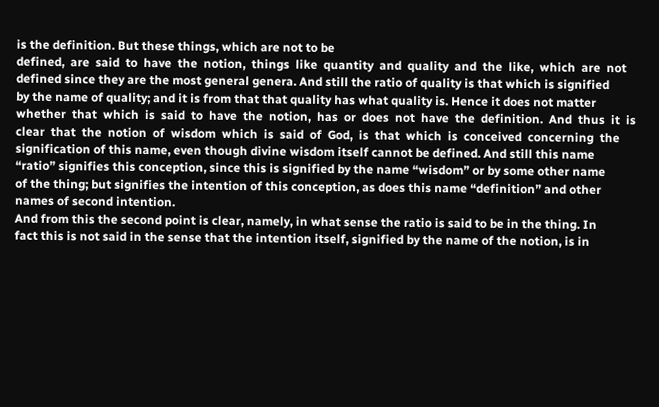is the definition. But these things, which are not to be
defined,  are  said  to  have  the  notion,  things  like  quantity  and  quality  and  the  like,  which  are  not
defined since they are the most general genera. And still the ratio of quality is that which is signified
by the name of quality; and it is from that that quality has what quality is. Hence it does not matter
whether  that  which  is  said  to  have  the  notion,  has  or  does  not  have  the  definition.  And  thus  it  is
clear  that  the  notion  of  wisdom  which  is  said  of  God,  is  that  which  is  conceived  concerning  the
signification of this name, even though divine wisdom itself cannot be defined. And still this name
“ratio” signifies this conception, since this is signified by the name “wisdom” or by some other name
of the thing; but signifies the intention of this conception, as does this name “definition” and other
names of second intention.
And from this the second point is clear, namely, in what sense the ratio is said to be in the thing. In
fact this is not said in the sense that the intention itself, signified by the name of the notion, is in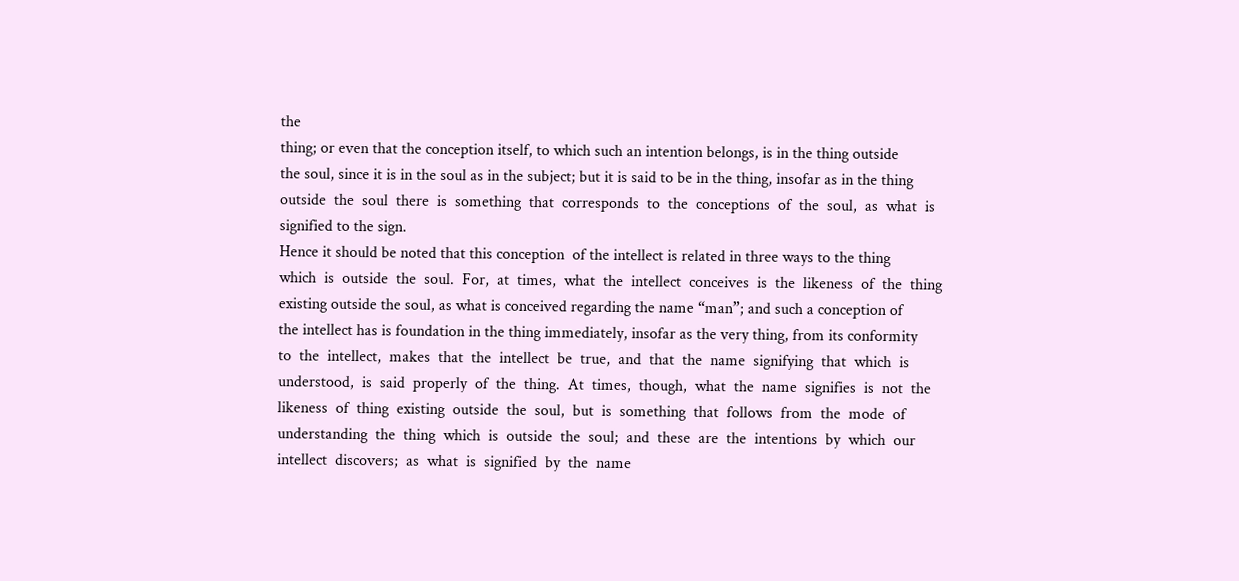the
thing; or even that the conception itself, to which such an intention belongs, is in the thing outside
the soul, since it is in the soul as in the subject; but it is said to be in the thing, insofar as in the thing
outside  the  soul  there  is  something  that  corresponds  to  the  conceptions  of  the  soul,  as  what  is
signified to the sign.
Hence it should be noted that this conception  of the intellect is related in three ways to the thing
which  is  outside  the  soul.  For,  at  times,  what  the  intellect  conceives  is  the  likeness  of  the  thing
existing outside the soul, as what is conceived regarding the name “man”; and such a conception of
the intellect has is foundation in the thing immediately, insofar as the very thing, from its conformity
to  the  intellect,  makes  that  the  intellect  be  true,  and  that  the  name  signifying  that  which  is
understood,  is  said  properly  of  the  thing.  At  times,  though,  what  the  name  signifies  is  not  the
likeness  of  thing  existing  outside  the  soul,  but  is  something  that  follows  from  the  mode  of
understanding  the  thing  which  is  outside  the  soul;  and  these  are  the  intentions  by  which  our
intellect  discovers;  as  what  is  signified  by  the  name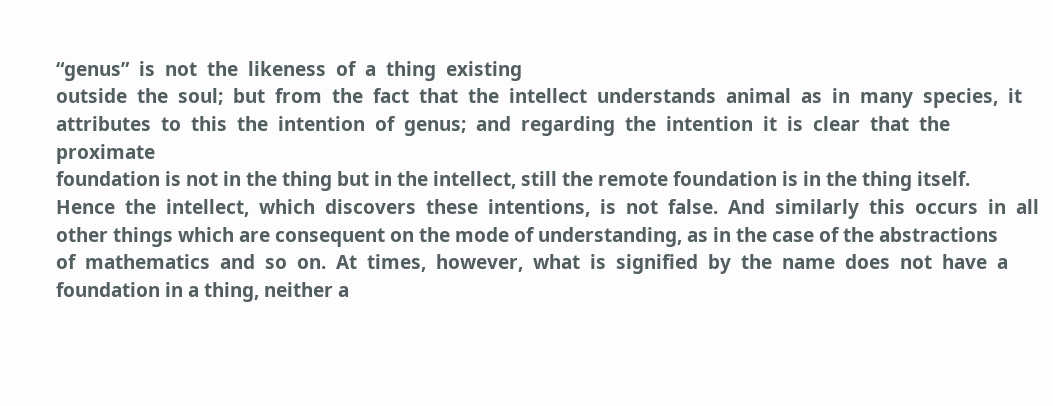“genus”  is  not  the  likeness  of  a  thing  existing
outside  the  soul;  but  from  the  fact  that  the  intellect  understands  animal  as  in  many  species,  it
attributes  to  this  the  intention  of  genus;  and  regarding  the  intention  it  is  clear  that  the  proximate
foundation is not in the thing but in the intellect, still the remote foundation is in the thing itself.
Hence  the  intellect,  which  discovers  these  intentions,  is  not  false.  And  similarly  this  occurs  in  all
other things which are consequent on the mode of understanding, as in the case of the abstractions
of  mathematics  and  so  on.  At  times,  however,  what  is  signified  by  the  name  does  not  have  a
foundation in a thing, neither a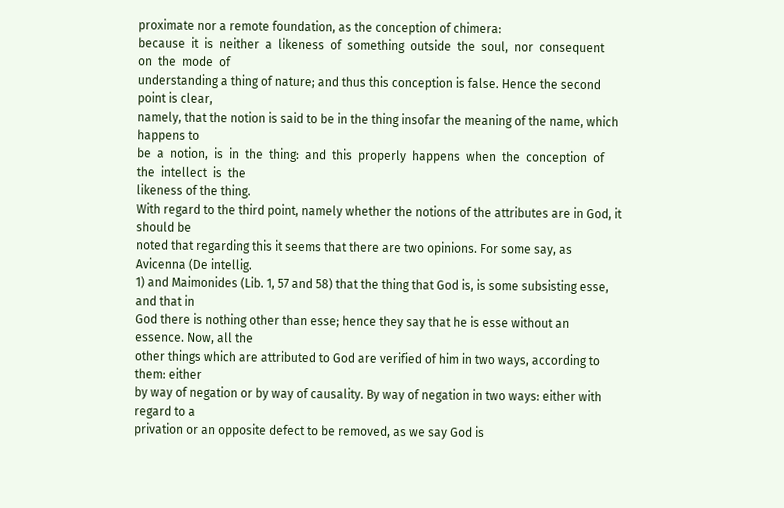proximate nor a remote foundation, as the conception of chimera:
because  it  is  neither  a  likeness  of  something  outside  the  soul,  nor  consequent  on  the  mode  of
understanding a thing of nature; and thus this conception is false. Hence the second point is clear,
namely, that the notion is said to be in the thing insofar the meaning of the name, which happens to
be  a  notion,  is  in  the  thing:  and  this  properly  happens  when  the  conception  of  the  intellect  is  the
likeness of the thing.
With regard to the third point, namely whether the notions of the attributes are in God, it should be
noted that regarding this it seems that there are two opinions. For some say, as Avicenna (De intellig.
1) and Maimonides (Lib. 1, 57 and 58) that the thing that God is, is some subsisting esse, and that in
God there is nothing other than esse; hence they say that he is esse without an essence. Now, all the
other things which are attributed to God are verified of him in two ways, according to them: either
by way of negation or by way of causality. By way of negation in two ways: either with regard to a
privation or an opposite defect to be removed, as we say God is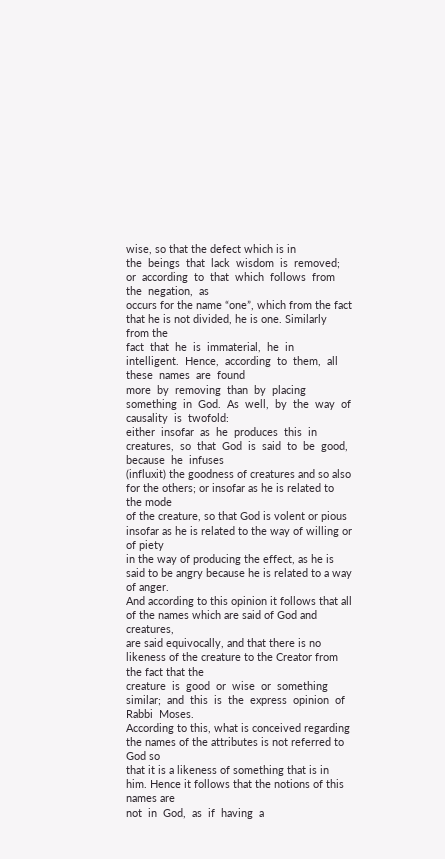wise, so that the defect which is in
the  beings  that  lack  wisdom  is  removed;  or  according  to  that  which  follows  from  the  negation,  as
occurs for the name “one”, which from the fact that he is not divided, he is one. Similarly from the
fact  that  he  is  immaterial,  he  in  intelligent.  Hence,  according  to  them,  all  these  names  are  found
more  by  removing  than  by  placing  something  in  God.  As  well,  by  the  way  of  causality  is  twofold:
either  insofar  as  he  produces  this  in  creatures,  so  that  God  is  said  to  be  good,  because  he  infuses
(influxit) the goodness of creatures and so also for the others; or insofar as he is related to the mode
of the creature, so that God is volent or pious insofar as he is related to the way of willing or of piety
in the way of producing the effect, as he is said to be angry because he is related to a way of anger.
And according to this opinion it follows that all of the names which are said of God and creatures,
are said equivocally, and that there is no likeness of the creature to the Creator from the fact that the
creature  is  good  or  wise  or  something  similar;  and  this  is  the  express  opinion  of  Rabbi  Moses.
According to this, what is conceived regarding the names of the attributes is not referred to God so
that it is a likeness of something that is in him. Hence it follows that the notions of this names are
not  in  God,  as  if  having  a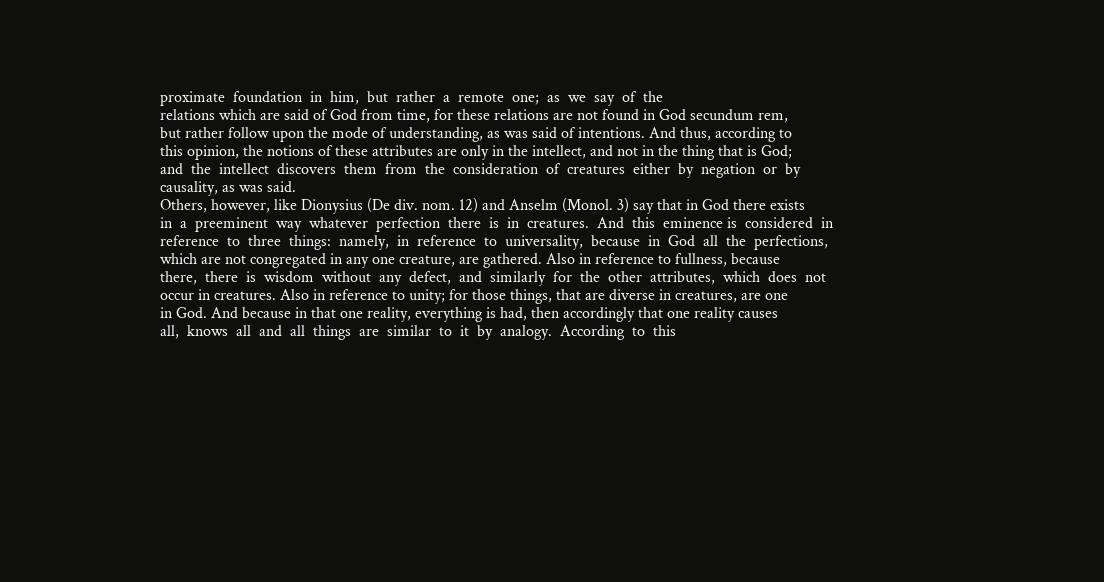proximate  foundation  in  him,  but  rather  a  remote  one;  as  we  say  of  the
relations which are said of God from time, for these relations are not found in God secundum rem,
but rather follow upon the mode of understanding, as was said of intentions. And thus, according to
this opinion, the notions of these attributes are only in the intellect, and not in the thing that is God;
and  the  intellect  discovers  them  from  the  consideration  of  creatures  either  by  negation  or  by
causality, as was said.
Others, however, like Dionysius (De div. nom. 12) and Anselm (Monol. 3) say that in God there exists
in  a  preeminent  way  whatever  perfection  there  is  in  creatures.  And  this  eminence is  considered  in
reference  to  three  things:  namely,  in  reference  to  universality,  because  in  God  all  the  perfections,
which are not congregated in any one creature, are gathered. Also in reference to fullness, because
there,  there  is  wisdom  without  any  defect,  and  similarly  for  the  other  attributes,  which  does  not
occur in creatures. Also in reference to unity; for those things, that are diverse in creatures, are one
in God. And because in that one reality, everything is had, then accordingly that one reality causes
all,  knows  all  and  all  things  are  similar  to  it  by  analogy.  According  to  this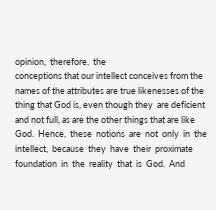opinion,  therefore,  the
conceptions that our intellect conceives from the names of the attributes are true likenesses of the
thing that God is, even though they  are deficient and not full, as are the other things that are like
God.  Hence,  these  notions  are  not  only  in  the  intellect,  because  they  have  their  proximate
foundation  in  the  reality  that  is  God.  And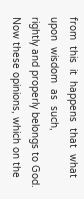from  this  it  happens  that  what  upon  wisdom  as  such,
rightly and properly belongs to God.
Now these opinions, which on the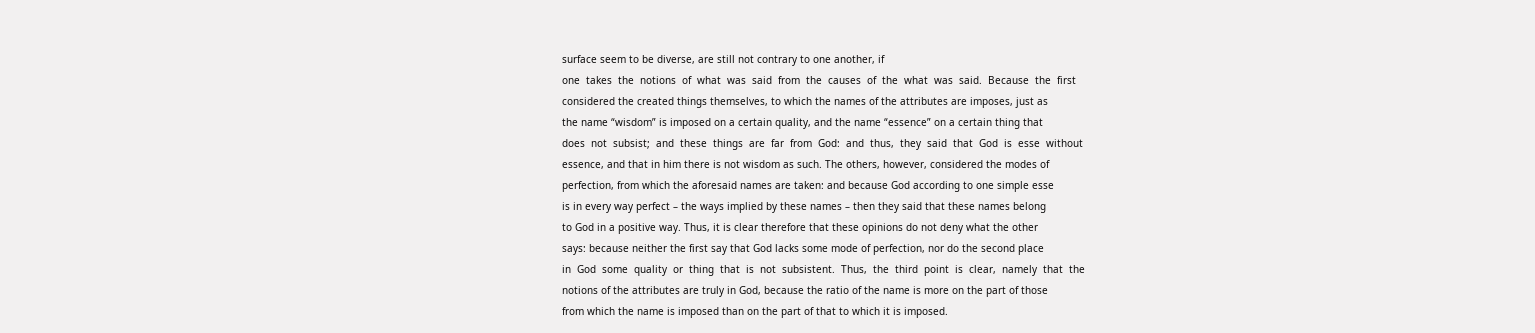surface seem to be diverse, are still not contrary to one another, if
one  takes  the  notions  of  what  was  said  from  the  causes  of  the  what  was  said.  Because  the  first
considered the created things themselves, to which the names of the attributes are imposes, just as
the name “wisdom” is imposed on a certain quality, and the name “essence” on a certain thing that
does  not  subsist;  and  these  things  are  far  from  God:  and  thus,  they  said  that  God  is  esse  without
essence, and that in him there is not wisdom as such. The others, however, considered the modes of
perfection, from which the aforesaid names are taken: and because God according to one simple esse
is in every way perfect – the ways implied by these names – then they said that these names belong
to God in a positive way. Thus, it is clear therefore that these opinions do not deny what the other
says: because neither the first say that God lacks some mode of perfection, nor do the second place
in  God  some  quality  or  thing  that  is  not  subsistent.  Thus,  the  third  point  is  clear,  namely  that  the
notions of the attributes are truly in God, because the ratio of the name is more on the part of those
from which the name is imposed than on the part of that to which it is imposed.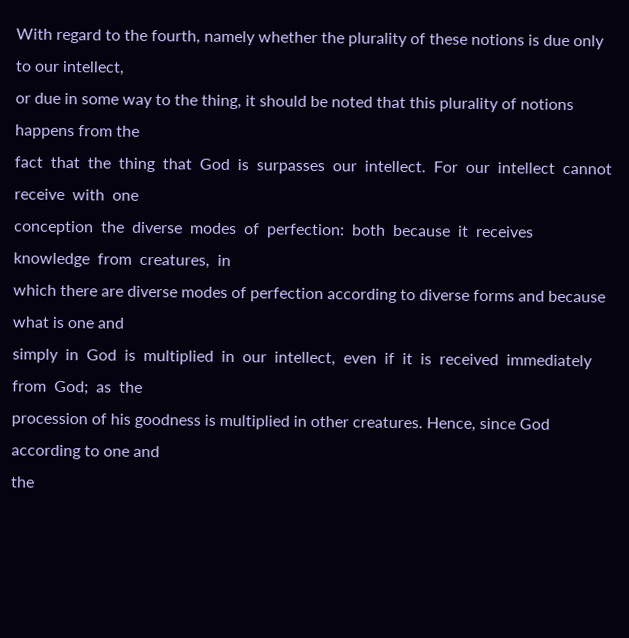With regard to the fourth, namely whether the plurality of these notions is due only to our intellect,
or due in some way to the thing, it should be noted that this plurality of notions happens from the
fact  that  the  thing  that  God  is  surpasses  our  intellect.  For  our  intellect  cannot  receive  with  one
conception  the  diverse  modes  of  perfection:  both  because  it  receives  knowledge  from  creatures,  in
which there are diverse modes of perfection according to diverse forms and because what is one and
simply  in  God  is  multiplied  in  our  intellect,  even  if  it  is  received  immediately  from  God;  as  the
procession of his goodness is multiplied in other creatures. Hence, since God according to one and
the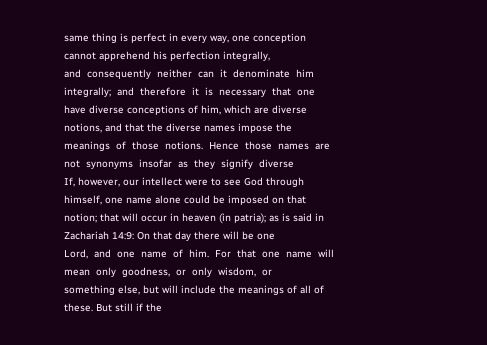same thing is perfect in every way, one conception cannot apprehend his perfection integrally,
and  consequently  neither  can  it  denominate  him  integrally;  and  therefore  it  is  necessary  that  one
have diverse conceptions of him, which are diverse notions, and that the diverse names impose the
meanings  of  those  notions.  Hence  those  names  are  not  synonyms  insofar  as  they  signify  diverse
If, however, our intellect were to see God through himself, one name alone could be imposed on that
notion; that will occur in heaven (in patria); as is said in Zachariah 14:9: On that day there will be one
Lord,  and  one  name  of  him.  For  that  one  name  will  mean  only  goodness,  or  only  wisdom,  or
something else, but will include the meanings of all of these. But still if the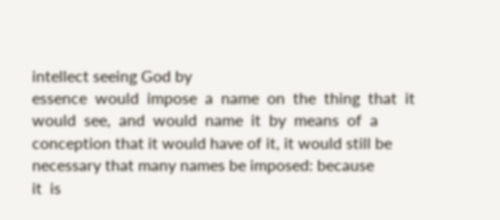intellect seeing God by
essence  would  impose  a  name  on  the  thing  that  it  would  see,  and  would  name  it  by  means  of  a
conception that it would have of it, it would still be necessary that many names be imposed: because
it  is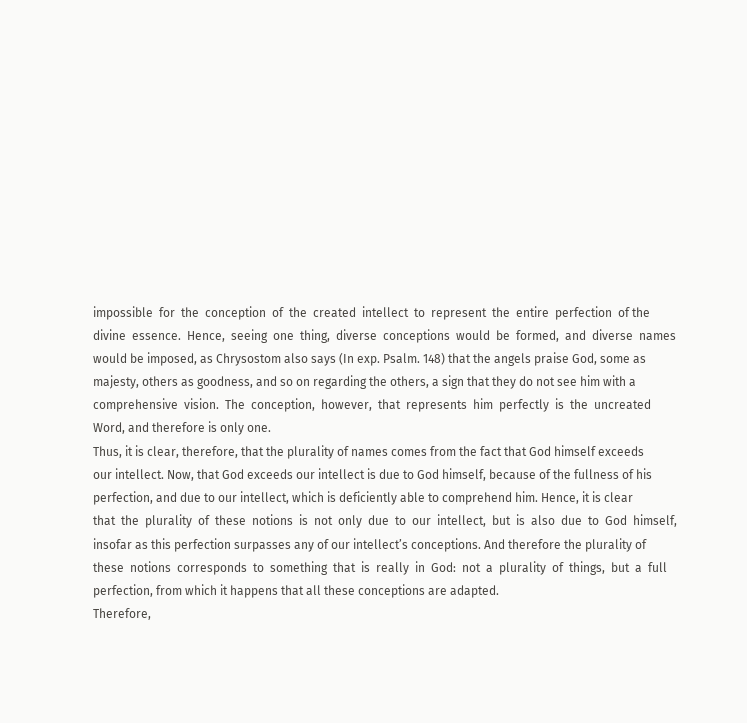impossible  for  the  conception  of  the  created  intellect  to  represent  the  entire  perfection  of the
divine  essence.  Hence,  seeing  one  thing,  diverse  conceptions  would  be  formed,  and  diverse  names
would be imposed, as Chrysostom also says (In exp. Psalm. 148) that the angels praise God, some as
majesty, others as goodness, and so on regarding the others, a sign that they do not see him with a
comprehensive  vision.  The  conception,  however,  that  represents  him  perfectly  is  the  uncreated
Word, and therefore is only one.
Thus, it is clear, therefore, that the plurality of names comes from the fact that God himself exceeds
our intellect. Now, that God exceeds our intellect is due to God himself, because of the fullness of his
perfection, and due to our intellect, which is deficiently able to comprehend him. Hence, it is clear
that  the  plurality  of  these  notions  is  not  only  due  to  our  intellect,  but  is  also  due  to  God  himself,
insofar as this perfection surpasses any of our intellect’s conceptions. And therefore the plurality of
these  notions  corresponds  to  something  that  is  really  in  God:  not  a  plurality  of  things,  but  a  full
perfection, from which it happens that all these conceptions are adapted.
Therefore,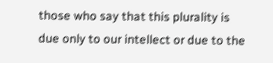those who say that this plurality is due only to our intellect or due to the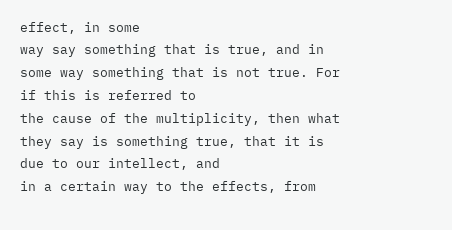effect, in some
way say something that is true, and in some way something that is not true. For if this is referred to
the cause of the multiplicity, then what they say is something true, that it is due to our intellect, and
in a certain way to the effects, from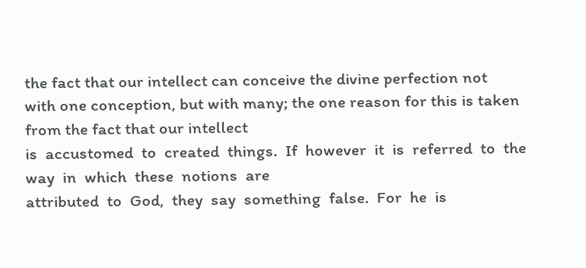the fact that our intellect can conceive the divine perfection not
with one conception, but with many; the one reason for this is taken from the fact that our intellect
is  accustomed  to  created  things.  If  however  it  is  referred  to  the  way  in  which  these  notions  are
attributed  to  God,  they  say  something  false.  For  he  is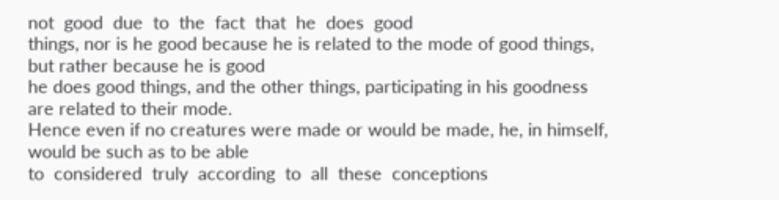not  good  due  to  the  fact  that  he  does  good
things, nor is he good because he is related to the mode of good things, but rather because he is good
he does good things, and the other things, participating in his goodness are related to their mode.
Hence even if no creatures were made or would be made, he, in himself, would be such as to be able
to  considered  truly  according  to  all  these  conceptions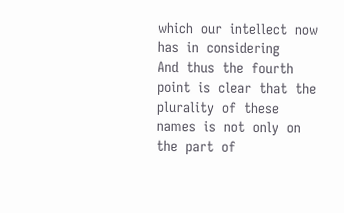which  our  intellect  now  has  in  considering
And  thus  the  fourth  point  is  clear  that  the  plurality  of  these  names  is  not  only  on  the  part  of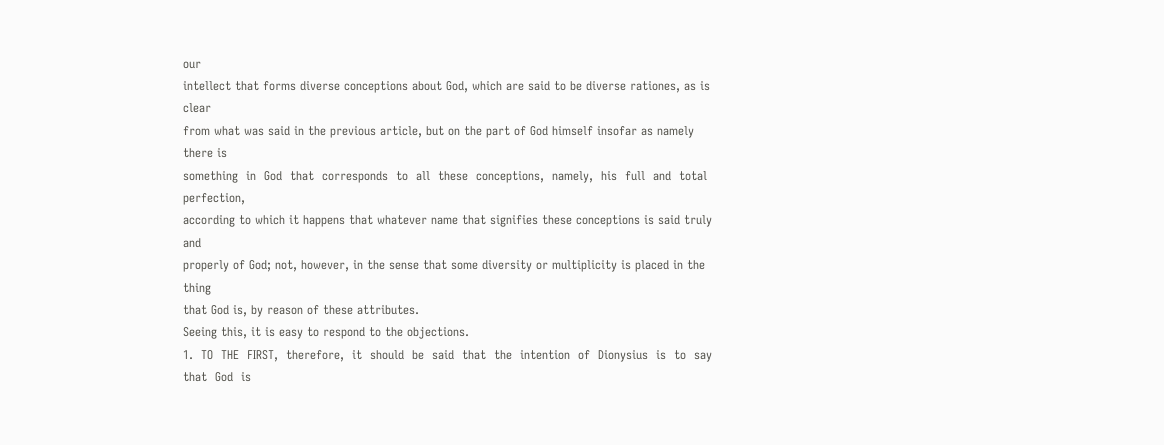our
intellect that forms diverse conceptions about God, which are said to be diverse rationes, as is clear
from what was said in the previous article, but on the part of God himself insofar as namely there is
something  in  God  that  corresponds  to  all  these  conceptions,  namely,  his  full  and  total  perfection,
according to which it happens that whatever name that signifies these conceptions is said truly and
properly of God; not, however, in the sense that some diversity or multiplicity is placed in the thing
that God is, by reason of these attributes.
Seeing this, it is easy to respond to the objections.
1.  TO  THE  FIRST,  therefore,  it  should  be  said  that  the  intention  of  Dionysius  is  to  say  that  God  is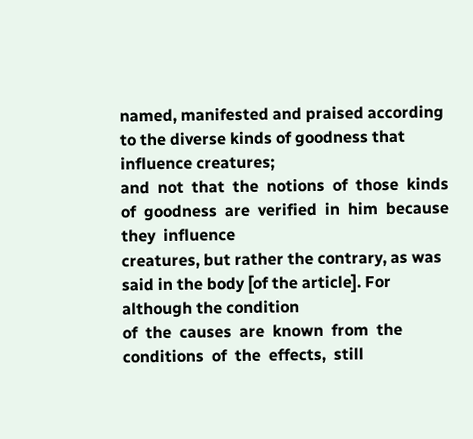named, manifested and praised according to the diverse kinds of goodness that influence creatures;
and  not  that  the  notions  of  those  kinds  of  goodness  are  verified  in  him  because  they  influence
creatures, but rather the contrary, as was said in the body [of the article]. For although the condition
of  the  causes  are  known  from  the  conditions  of  the  effects,  still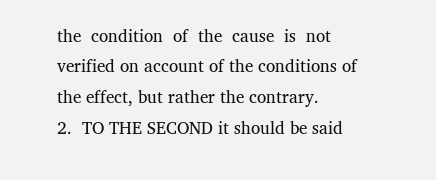the  condition  of  the  cause  is  not
verified on account of the conditions of the effect, but rather the contrary.
2.  TO THE SECOND it should be said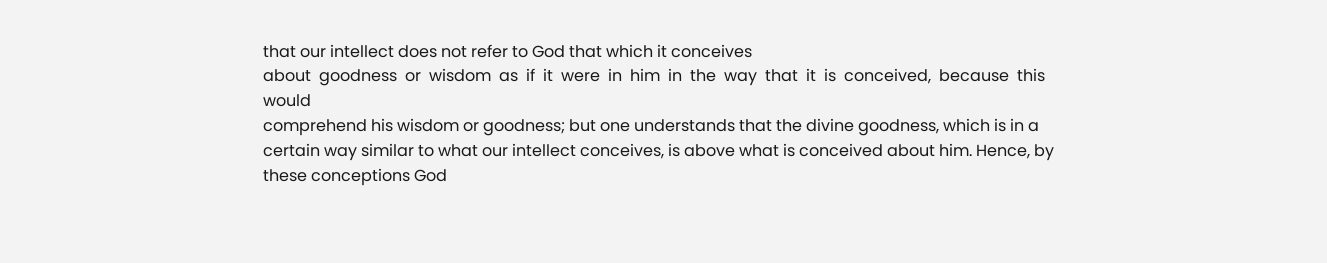that our intellect does not refer to God that which it conceives
about  goodness  or  wisdom  as  if  it  were  in  him  in  the  way  that  it  is  conceived,  because  this  would
comprehend his wisdom or goodness; but one understands that the divine goodness, which is in a
certain way similar to what our intellect conceives, is above what is conceived about him. Hence, by
these conceptions God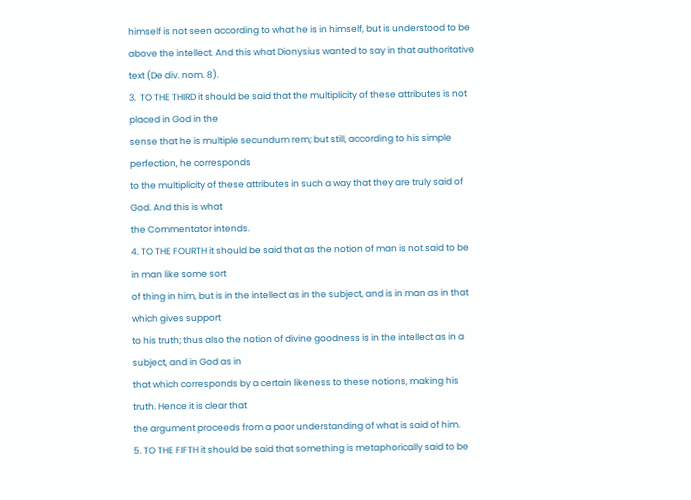himself is not seen according to what he is in himself, but is understood to be
above the intellect. And this what Dionysius wanted to say in that authoritative text (De div. nom. 8).
3.  TO THE THIRD it should be said that the multiplicity of these attributes is not placed in God in the
sense that he is multiple secundum rem; but still, according to his simple perfection, he corresponds
to the multiplicity of these attributes in such a way that they are truly said of God. And this is what
the Commentator intends.
4. TO THE FOURTH it should be said that as the notion of man is not said to be in man like some sort
of thing in him, but is in the intellect as in the subject, and is in man as in that which gives support
to his truth; thus also the notion of divine goodness is in the intellect as in a subject, and in God as in
that which corresponds by a certain likeness to these notions, making his truth. Hence it is clear that
the argument proceeds from a poor understanding of what is said of him.
5. TO THE FIFTH it should be said that something is metaphorically said to be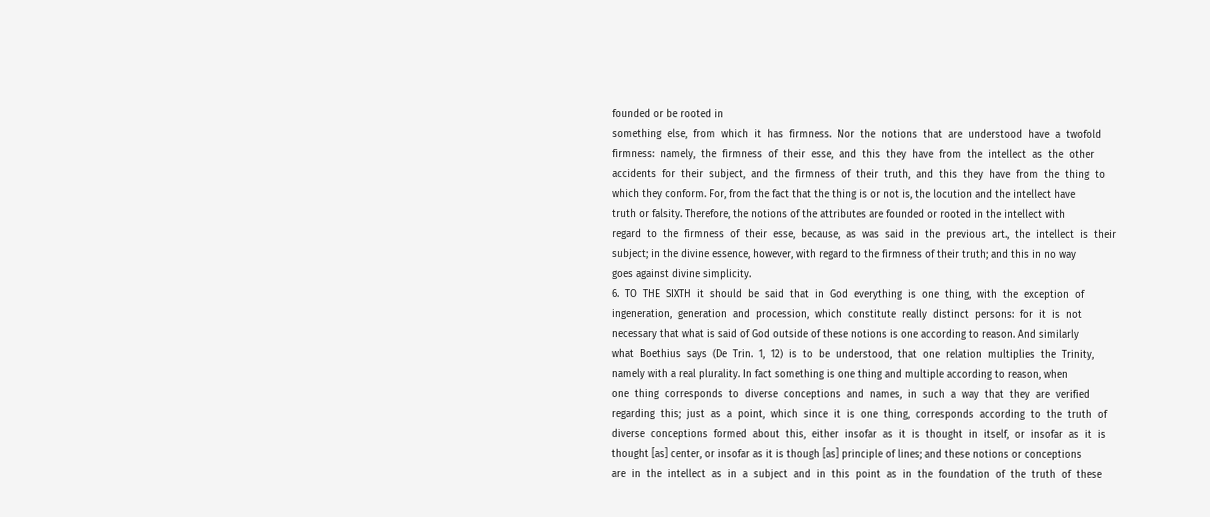founded or be rooted in
something  else,  from  which  it  has  firmness.  Nor  the  notions  that  are  understood  have  a  twofold
firmness:  namely,  the  firmness  of  their  esse,  and  this  they  have  from  the  intellect  as  the  other
accidents  for  their  subject,  and  the  firmness  of  their  truth,  and  this  they  have  from  the  thing  to
which they conform. For, from the fact that the thing is or not is, the locution and the intellect have
truth or falsity. Therefore, the notions of the attributes are founded or rooted in the intellect with
regard  to  the  firmness  of  their  esse,  because,  as  was  said  in  the  previous  art.,  the  intellect  is  their
subject; in the divine essence, however, with regard to the firmness of their truth; and this in no way
goes against divine simplicity.
6.  TO  THE  SIXTH  it  should  be  said  that  in  God  everything  is  one  thing,  with  the  exception  of
ingeneration,  generation  and  procession,  which  constitute  really  distinct  persons:  for  it  is  not
necessary that what is said of God outside of these notions is one according to reason. And similarly
what  Boethius  says  (De  Trin.  1,  12)  is  to  be  understood,  that  one  relation  multiplies  the  Trinity,
namely with a real plurality. In fact something is one thing and multiple according to reason, when
one  thing  corresponds  to  diverse  conceptions  and  names,  in  such  a  way  that  they  are  verified
regarding  this;  just  as  a  point,  which  since  it  is  one  thing,  corresponds  according  to  the  truth  of
diverse  conceptions  formed  about  this,  either  insofar  as  it  is  thought  in  itself,  or  insofar  as  it  is
thought [as] center, or insofar as it is though [as] principle of lines; and these notions or conceptions
are  in  the  intellect  as  in  a  subject  and  in  this  point  as  in  the  foundation  of  the  truth  of  these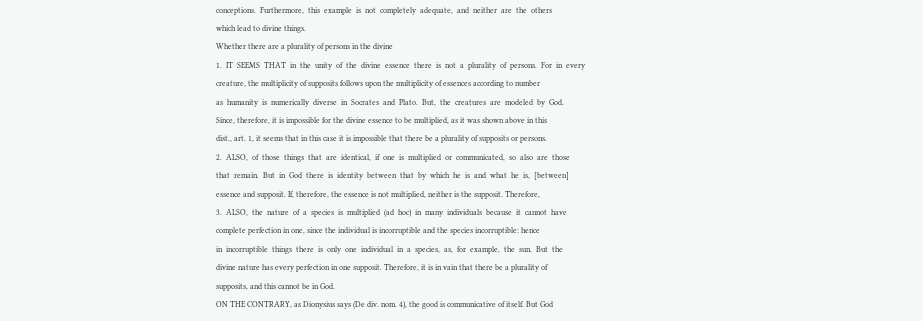conceptions.  Furthermore,  this  example  is  not  completely  adequate,  and  neither  are  the  others
which lead to divine things.
Whether there are a plurality of persons in the divine
1.  IT  SEEMS  THAT  in  the  unity  of  the  divine  essence  there  is  not  a  plurality  of  persons.  For  in  every
creature, the multiplicity of supposits follows upon the multiplicity of essences according to number
as  humanity  is  numerically  diverse  in  Socrates  and  Plato.  But,  the  creatures  are  modeled  by  God.
Since, therefore, it is impossible for the divine essence to be multiplied, as it was shown above in this
dist., art. 1, it seems that in this case it is impossible that there be a plurality of supposits or persons.
2.  ALSO,  of  those  things  that  are  identical,  if  one  is  multiplied  or  communicated,  so  also  are  those
that  remain.  But  in  God  there  is  identity  between  that  by  which  he  is  and  what  he  is,  [between]
essence and supposit. If, therefore, the essence is not multiplied, neither is the supposit. Therefore,
3.  ALSO,  the  nature  of  a  species  is  multiplied  (ad  hoc)  in  many  individuals  because  it  cannot  have
complete perfection in one, since the individual is incorruptible and the species incorruptible: hence
in  incorruptible  things  there  is  only  one  individual  in  a  species,  as,  for  example,  the  sun.  But  the
divine nature has every perfection in one supposit. Therefore, it is in vain that there be a plurality of
supposits, and this cannot be in God.
ON THE CONTRARY, as Dionysius says (De div. nom. 4), the good is communicative of itself. But God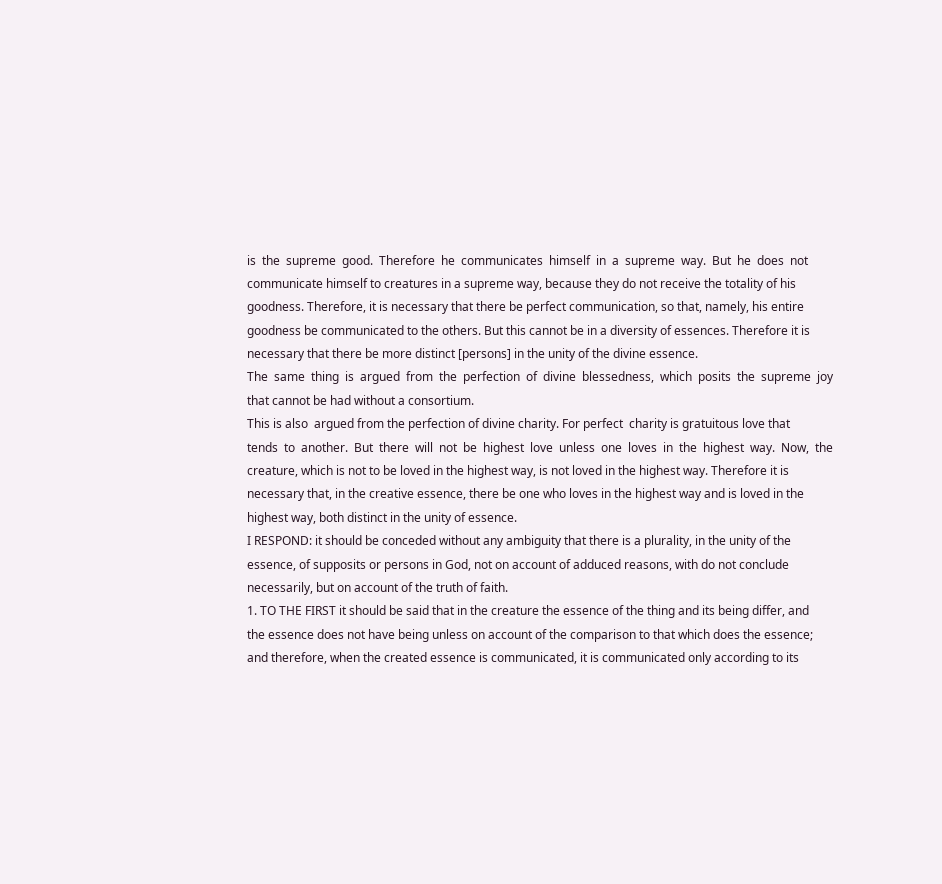is  the  supreme  good.  Therefore  he  communicates  himself  in  a  supreme  way.  But  he  does  not
communicate himself to creatures in a supreme way, because they do not receive the totality of his
goodness. Therefore, it is necessary that there be perfect communication, so that, namely, his entire
goodness be communicated to the others. But this cannot be in a diversity of essences. Therefore it is
necessary that there be more distinct [persons] in the unity of the divine essence.
The  same  thing  is  argued  from  the  perfection  of  divine  blessedness,  which  posits  the  supreme  joy
that cannot be had without a consortium.
This is also  argued from the perfection of divine charity. For perfect  charity is gratuitous love that
tends  to  another.  But  there  will  not  be  highest  love  unless  one  loves  in  the  highest  way.  Now,  the
creature, which is not to be loved in the highest way, is not loved in the highest way. Therefore it is
necessary that, in the creative essence, there be one who loves in the highest way and is loved in the
highest way, both distinct in the unity of essence.
I RESPOND: it should be conceded without any ambiguity that there is a plurality, in the unity of the
essence, of supposits or persons in God, not on account of adduced reasons, with do not conclude
necessarily, but on account of the truth of faith.
1. TO THE FIRST it should be said that in the creature the essence of the thing and its being differ, and
the essence does not have being unless on account of the comparison to that which does the essence;
and therefore, when the created essence is communicated, it is communicated only according to its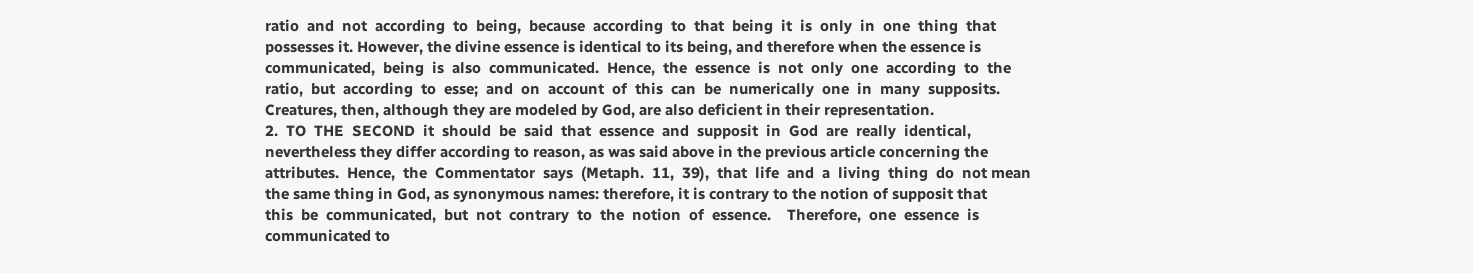ratio  and  not  according  to  being,  because  according  to  that  being  it  is  only  in  one  thing  that
possesses it. However, the divine essence is identical to its being, and therefore when the essence is
communicated,  being  is  also  communicated.  Hence,  the  essence  is  not  only  one  according  to  the
ratio,  but  according  to  esse;  and  on  account  of  this  can  be  numerically  one  in  many  supposits.
Creatures, then, although they are modeled by God, are also deficient in their representation.
2.  TO  THE  SECOND  it  should  be  said  that  essence  and  supposit  in  God  are  really  identical,
nevertheless they differ according to reason, as was said above in the previous article concerning the
attributes.  Hence,  the  Commentator  says  (Metaph.  11,  39),  that  life  and  a  living  thing  do  not mean
the same thing in God, as synonymous names: therefore, it is contrary to the notion of supposit that
this  be  communicated,  but  not  contrary  to  the  notion  of  essence.    Therefore,  one  essence  is
communicated to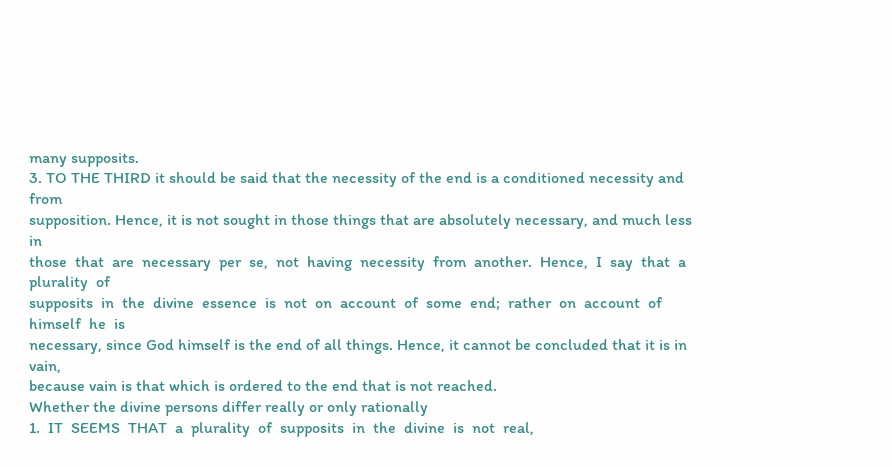many supposits.
3. TO THE THIRD it should be said that the necessity of the end is a conditioned necessity and from
supposition. Hence, it is not sought in those things that are absolutely necessary, and much less in
those  that  are  necessary  per  se,  not  having  necessity  from  another.  Hence,  I  say  that  a  plurality  of
supposits  in  the  divine  essence  is  not  on  account  of  some  end;  rather  on  account  of  himself  he  is
necessary, since God himself is the end of all things. Hence, it cannot be concluded that it is in vain,
because vain is that which is ordered to the end that is not reached.
Whether the divine persons differ really or only rationally
1.  IT  SEEMS  THAT  a  plurality  of  supposits  in  the  divine  is  not  real,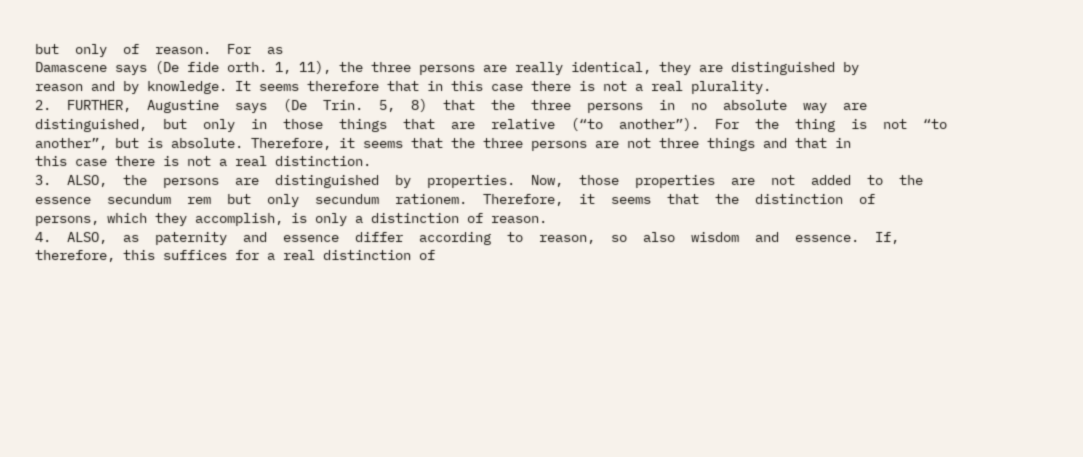but  only  of  reason.  For  as
Damascene says (De fide orth. 1, 11), the three persons are really identical, they are distinguished by
reason and by knowledge. It seems therefore that in this case there is not a real plurality.
2.  FURTHER,  Augustine  says  (De  Trin.  5,  8)  that  the  three  persons  in  no  absolute  way  are
distinguished,  but  only  in  those  things  that  are  relative  (“to  another”).  For  the  thing  is  not  “to
another”, but is absolute. Therefore, it seems that the three persons are not three things and that in
this case there is not a real distinction.
3.  ALSO,  the  persons  are  distinguished  by  properties.  Now,  those  properties  are  not  added  to  the
essence  secundum  rem  but  only  secundum  rationem.  Therefore,  it  seems  that  the  distinction  of
persons, which they accomplish, is only a distinction of reason.
4.  ALSO,  as  paternity  and  essence  differ  according  to  reason,  so  also  wisdom  and  essence.  If,
therefore, this suffices for a real distinction of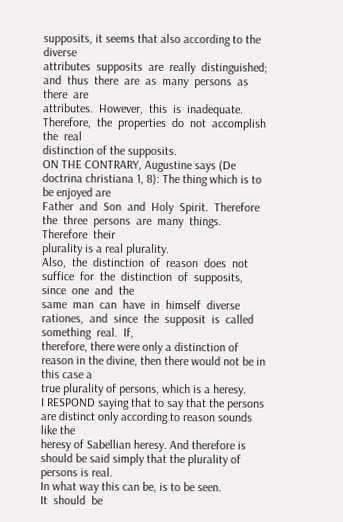supposits, it seems that also according to the diverse
attributes  supposits  are  really  distinguished;  and  thus  there  are  as  many  persons  as  there  are
attributes.  However,  this  is  inadequate.  Therefore,  the  properties  do  not  accomplish  the  real
distinction of the supposits.
ON THE CONTRARY, Augustine says (De doctrina christiana 1, 8): The thing which is to be enjoyed are
Father  and  Son  and  Holy  Spirit.  Therefore  the  three  persons  are  many  things.  Therefore  their
plurality is a real plurality.
Also,  the  distinction  of  reason  does  not  suffice  for  the  distinction  of  supposits,  since  one  and  the
same  man  can  have  in  himself  diverse  rationes,  and  since  the  supposit  is  called  something  real.  If,
therefore, there were only a distinction of reason in the divine, then there would not be in this case a
true plurality of persons, which is a heresy.
I RESPOND saying that to say that the persons are distinct only according to reason sounds like the
heresy of Sabellian heresy. And therefore is should be said simply that the plurality of persons is real.
In what way this can be, is to be seen.
It  should  be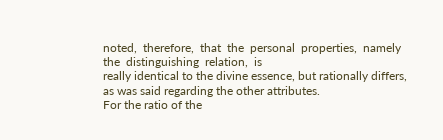noted,  therefore,  that  the  personal  properties,  namely  the  distinguishing  relation,  is
really identical to the divine essence, but rationally differs, as was said regarding the other attributes.
For the ratio of the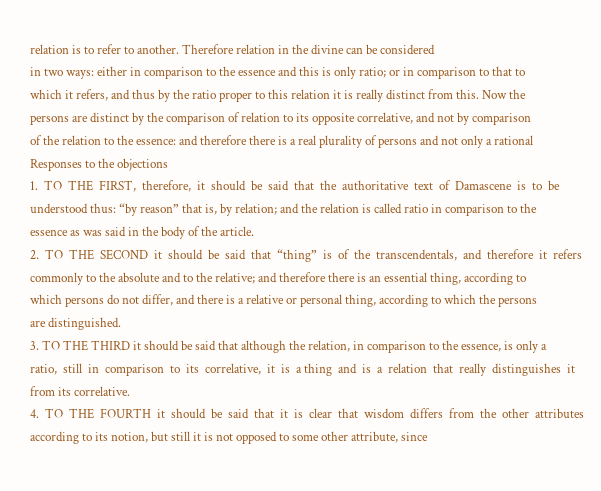relation is to refer to another. Therefore relation in the divine can be considered
in two ways: either in comparison to the essence and this is only ratio; or in comparison to that to
which it refers, and thus by the ratio proper to this relation it is really distinct from this. Now the
persons are distinct by the comparison of relation to its opposite correlative, and not by comparison
of the relation to the essence: and therefore there is a real plurality of persons and not only a rational
Responses to the objections
1.  TO  THE  FIRST,  therefore,  it  should  be  said  that  the  authoritative  text  of  Damascene  is  to  be
understood thus: “by reason” that is, by relation; and the relation is called ratio in comparison to the
essence as was said in the body of the article.
2.  TO  THE  SECOND  it  should  be  said  that  “thing”  is  of  the  transcendentals,  and  therefore  it  refers
commonly to the absolute and to the relative; and therefore there is an essential thing, according to
which persons do not differ, and there is a relative or personal thing, according to which the persons
are distinguished.
3. TO THE THIRD it should be said that although the relation, in comparison to the essence, is only a
ratio,  still  in  comparison  to  its  correlative,  it  is  a thing  and  is  a  relation  that  really  distinguishes  it
from its correlative.
4.  TO  THE  FOURTH  it  should  be  said  that  it  is  clear  that  wisdom  differs  from  the  other  attributes
according to its notion, but still it is not opposed to some other attribute, since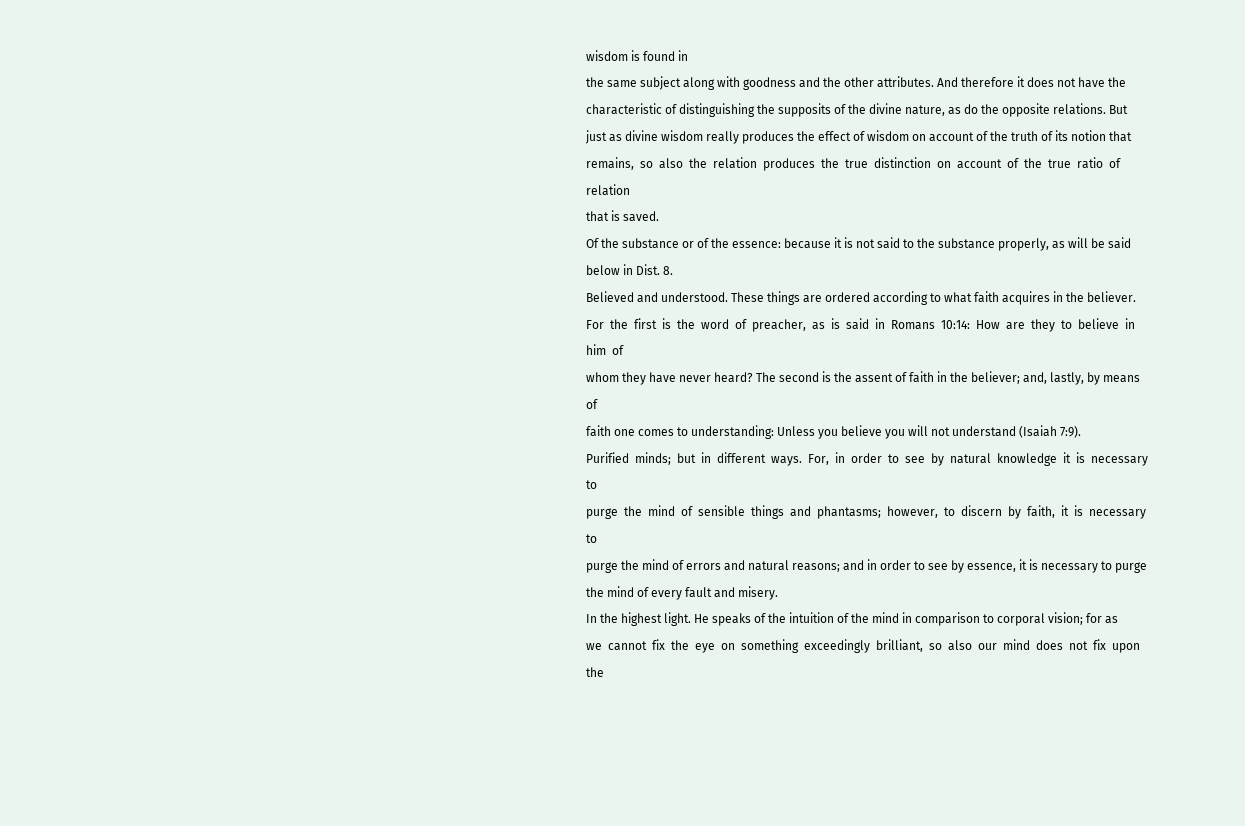wisdom is found in
the same subject along with goodness and the other attributes. And therefore it does not have the
characteristic of distinguishing the supposits of the divine nature, as do the opposite relations. But
just as divine wisdom really produces the effect of wisdom on account of the truth of its notion that
remains,  so  also  the  relation  produces  the  true  distinction  on  account  of  the  true  ratio  of  relation
that is saved.
Of the substance or of the essence: because it is not said to the substance properly, as will be said
below in Dist. 8.
Believed and understood. These things are ordered according to what faith acquires in the believer.
For  the  first  is  the  word  of  preacher,  as  is  said  in  Romans  10:14:  How  are  they  to  believe  in  him  of
whom they have never heard? The second is the assent of faith in the believer; and, lastly, by means of
faith one comes to understanding: Unless you believe you will not understand (Isaiah 7:9).
Purified  minds;  but  in  different  ways.  For,  in  order  to  see  by  natural  knowledge  it  is  necessary  to
purge  the  mind  of  sensible  things  and  phantasms;  however,  to  discern  by  faith,  it  is  necessary  to
purge the mind of errors and natural reasons; and in order to see by essence, it is necessary to purge
the mind of every fault and misery.
In the highest light. He speaks of the intuition of the mind in comparison to corporal vision; for as
we  cannot  fix  the  eye  on  something  exceedingly  brilliant,  so  also  our  mind  does  not  fix  upon  the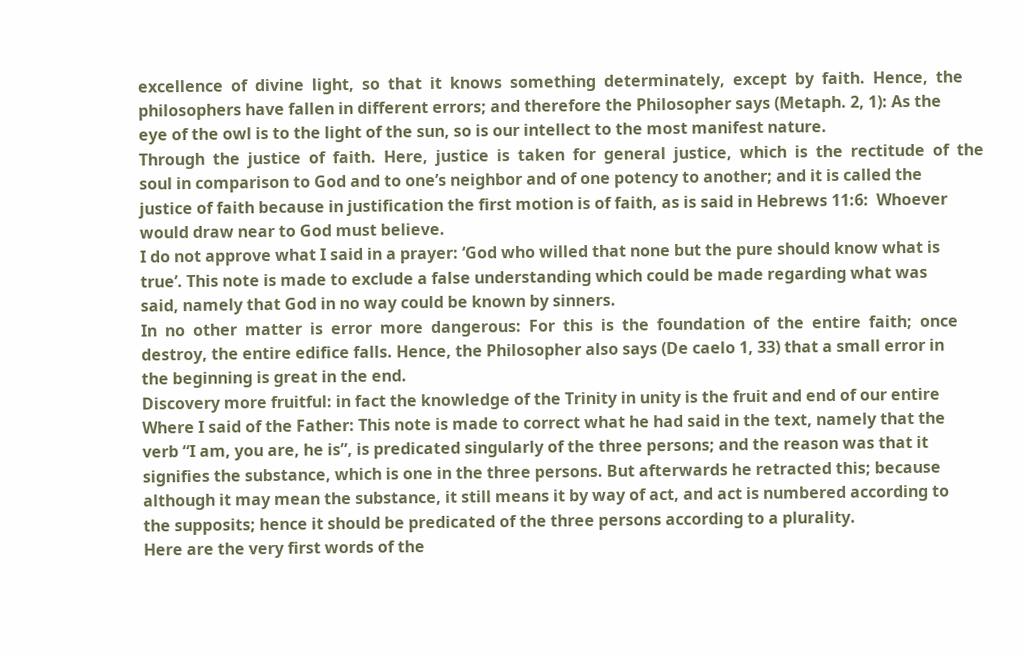excellence  of  divine  light,  so  that  it  knows  something  determinately,  except  by  faith.  Hence,  the
philosophers have fallen in different errors; and therefore the Philosopher says (Metaph. 2, 1): As the
eye of the owl is to the light of the sun, so is our intellect to the most manifest nature.
Through  the  justice  of  faith.  Here,  justice  is  taken  for  general  justice,  which  is  the  rectitude  of  the
soul in comparison to God and to one’s neighbor and of one potency to another; and it is called the
justice of faith because in justification the first motion is of faith, as is said in Hebrews 11:6:  Whoever
would draw near to God must believe.
I do not approve what I said in a prayer: ‘God who willed that none but the pure should know what is
true’. This note is made to exclude a false understanding which could be made regarding what was
said, namely that God in no way could be known by sinners.
In  no  other  matter  is  error  more  dangerous:  For  this  is  the  foundation  of  the  entire  faith;  once
destroy, the entire edifice falls. Hence, the Philosopher also says (De caelo 1, 33) that a small error in
the beginning is great in the end.
Discovery more fruitful: in fact the knowledge of the Trinity in unity is the fruit and end of our entire
Where I said of the Father: This note is made to correct what he had said in the text, namely that the
verb “I am, you are, he is”, is predicated singularly of the three persons; and the reason was that it
signifies the substance, which is one in the three persons. But afterwards he retracted this; because
although it may mean the substance, it still means it by way of act, and act is numbered according to
the supposits; hence it should be predicated of the three persons according to a plurality.
Here are the very first words of the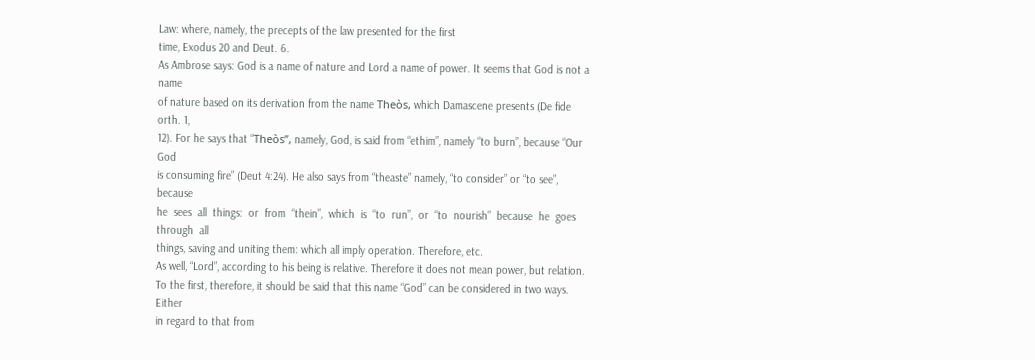Law: where, namely, the precepts of the law presented for the first
time, Exodus 20 and Deut. 6.
As Ambrose says: God is a name of nature and Lord a name of power. It seems that God is not a name
of nature based on its derivation from the name Theòs, which Damascene presents (De fide orth. 1,
12). For he says that “Theòs”, namely, God, is said from “ethim”, namely “to burn”, because “Our God
is consuming fire” (Deut 4:24). He also says from “theaste” namely, “to consider” or “to see”, because
he  sees  all  things:  or  from  “thein”,  which  is  “to  run”,  or  “to  nourish”  because  he  goes  through  all
things, saving and uniting them: which all imply operation. Therefore, etc.
As well, “Lord”, according to his being is relative. Therefore it does not mean power, but relation.
To the first, therefore, it should be said that this name “God” can be considered in two ways. Either
in regard to that from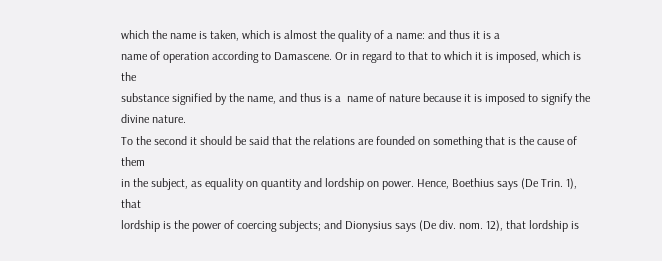which the name is taken, which is almost the quality of a name: and thus it is a
name of operation according to Damascene. Or in regard to that to which it is imposed, which is the
substance signified by the name, and thus is a  name of nature because it is imposed to signify the
divine nature.
To the second it should be said that the relations are founded on something that is the cause of them
in the subject, as equality on quantity and lordship on power. Hence, Boethius says (De Trin. 1), that
lordship is the power of coercing subjects; and Dionysius says (De div. nom. 12), that lordship is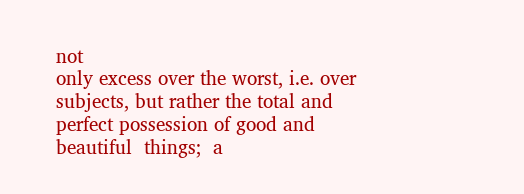not
only excess over the worst, i.e. over subjects, but rather the total and perfect possession of good and
beautiful  things;  a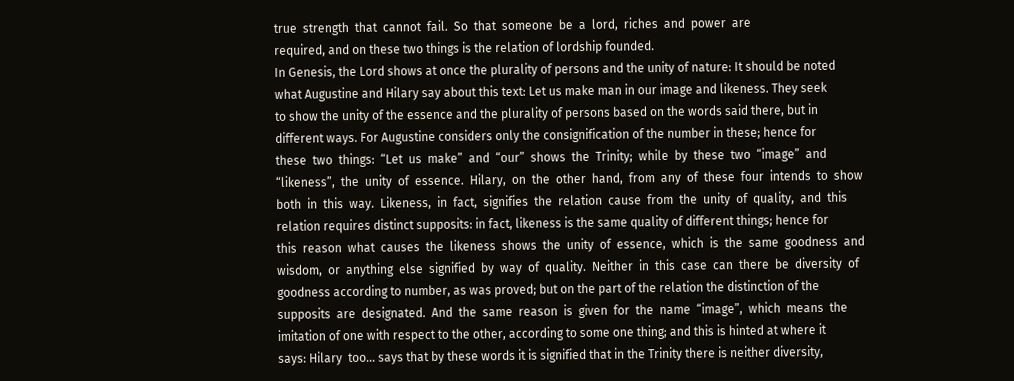true  strength  that  cannot  fail.  So  that  someone  be  a  lord,  riches  and  power  are
required, and on these two things is the relation of lordship founded.
In Genesis, the Lord shows at once the plurality of persons and the unity of nature: It should be noted
what Augustine and Hilary say about this text: Let us make man in our image and likeness. They seek
to show the unity of the essence and the plurality of persons based on the words said there, but in
different ways. For Augustine considers only the consignification of the number in these; hence for
these  two  things:  “Let  us  make”  and  “our”  shows  the  Trinity;  while  by  these  two  “image”  and
“likeness”,  the  unity  of  essence.  Hilary,  on  the  other  hand,  from  any  of  these  four  intends  to  show
both  in  this  way.  Likeness,  in  fact,  signifies  the  relation  cause  from  the  unity  of  quality,  and  this
relation requires distinct supposits: in fact, likeness is the same quality of different things; hence for
this  reason  what  causes  the  likeness  shows  the  unity  of  essence,  which  is  the  same  goodness  and
wisdom,  or  anything  else  signified  by  way  of  quality.  Neither  in  this  case  can  there  be  diversity  of
goodness according to number, as was proved; but on the part of the relation the distinction of the
supposits  are  designated.  And  the  same  reason  is  given  for  the  name  “image”,  which  means  the
imitation of one with respect to the other, according to some one thing; and this is hinted at where it
says: Hilary  too… says that by these words it is signified that in the Trinity there is neither diversity,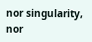nor singularity, nor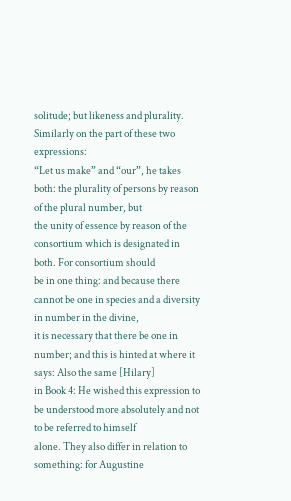solitude; but likeness and plurality. Similarly on the part of these two expressions:
“Let us make” and “our”, he takes both: the plurality of persons by reason of the plural number, but
the unity of essence by reason of the consortium which is designated in both. For consortium should
be in one thing: and because there cannot be one in species and a diversity in number in the divine,
it is necessary that there be one in number; and this is hinted at where it says: Also the same [Hilary]
in Book 4: He wished this expression to be understood more absolutely and not to be referred to himself
alone. They also differ in relation to something: for Augustine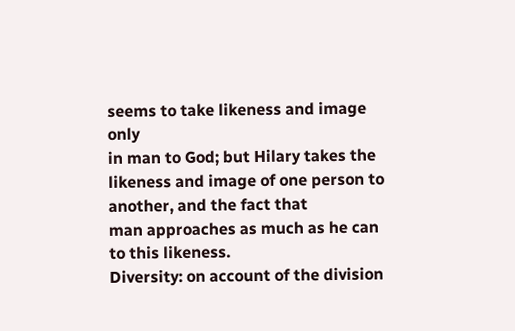seems to take likeness and image only
in man to God; but Hilary takes the likeness and image of one person to another, and the fact that
man approaches as much as he can to this likeness.
Diversity: on account of the division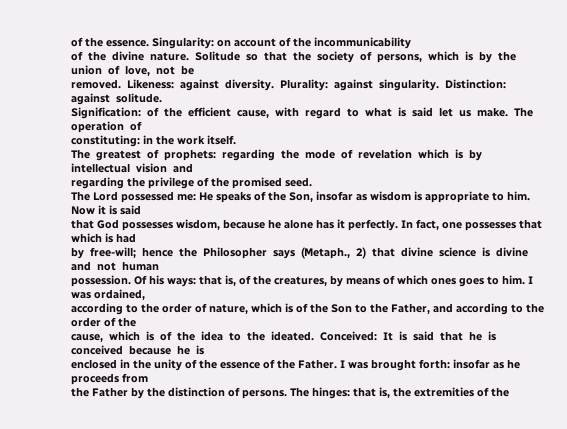of the essence. Singularity: on account of the incommunicability
of  the  divine  nature.  Solitude  so  that  the  society  of  persons,  which  is  by  the  union  of  love,  not  be
removed.  Likeness:  against  diversity.  Plurality:  against  singularity.  Distinction:  against  solitude.
Signification:  of  the  efficient  cause,  with  regard  to  what  is  said  let  us  make.  The  operation  of
constituting: in the work itself.
The  greatest  of  prophets:  regarding  the  mode  of  revelation  which  is  by  intellectual  vision  and
regarding the privilege of the promised seed.
The Lord possessed me: He speaks of the Son, insofar as wisdom is appropriate to him. Now it is said
that God possesses wisdom, because he alone has it perfectly. In fact, one possesses that which is had
by  free‐will;  hence  the  Philosopher  says  (Metaph.,  2)  that  divine  science  is  divine  and  not  human
possession. Of his ways: that is, of the creatures, by means of which ones goes to him. I was ordained,
according to the order of nature, which is of the Son to the Father, and according to the order of the
cause,  which  is  of  the  idea  to  the  ideated.  Conceived:  It  is  said  that  he  is  conceived  because  he  is
enclosed in the unity of the essence of the Father. I was brought forth: insofar as he proceeds from
the Father by the distinction of persons. The hinges: that is, the extremities of the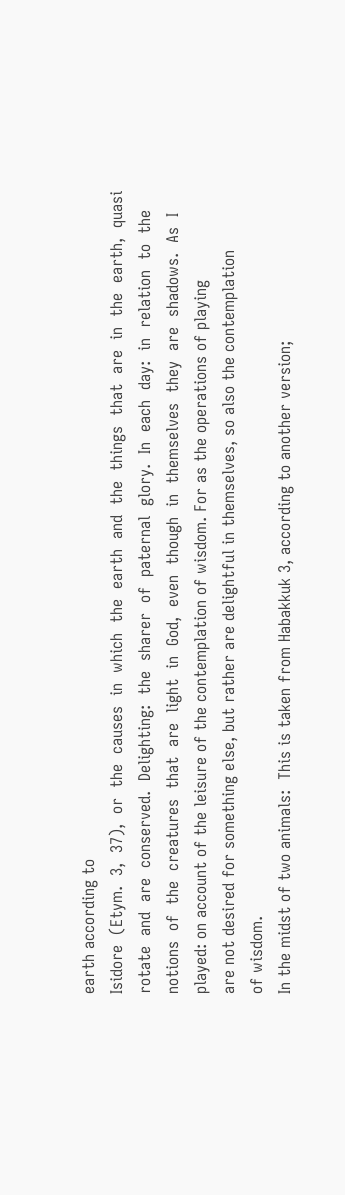earth according to
Isidore  (Etym.  3,  37),  or  the  causes  in  which  the  earth  and  the  things  that  are  in  the  earth,  quasi
rotate  and  are  conserved.  Delighting:  the  sharer  of  paternal  glory.  In  each  day:  in  relation  to  the
notions  of  the  creatures  that  are  light  in  God,  even  though  in  themselves  they  are  shadows.  As  I
played: on account of the leisure of the contemplation of wisdom. For as the operations of playing
are not desired for something else, but rather are delightful in themselves, so also the contemplation
of wisdom.
In the midst of two animals:  This is taken from Habakkuk 3, according to another version;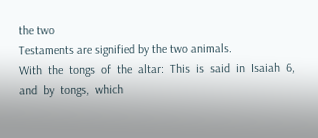the two
Testaments are signified by the two animals.
With  the  tongs  of  the  altar:  This  is  said  in  Isaiah  6,  and  by  tongs,  which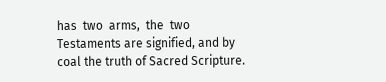has  two  arms,  the  two
Testaments are signified, and by coal the truth of Sacred Scripture.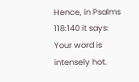Hence, in Psalms 118:140 it says:
Your word is intensely hot.